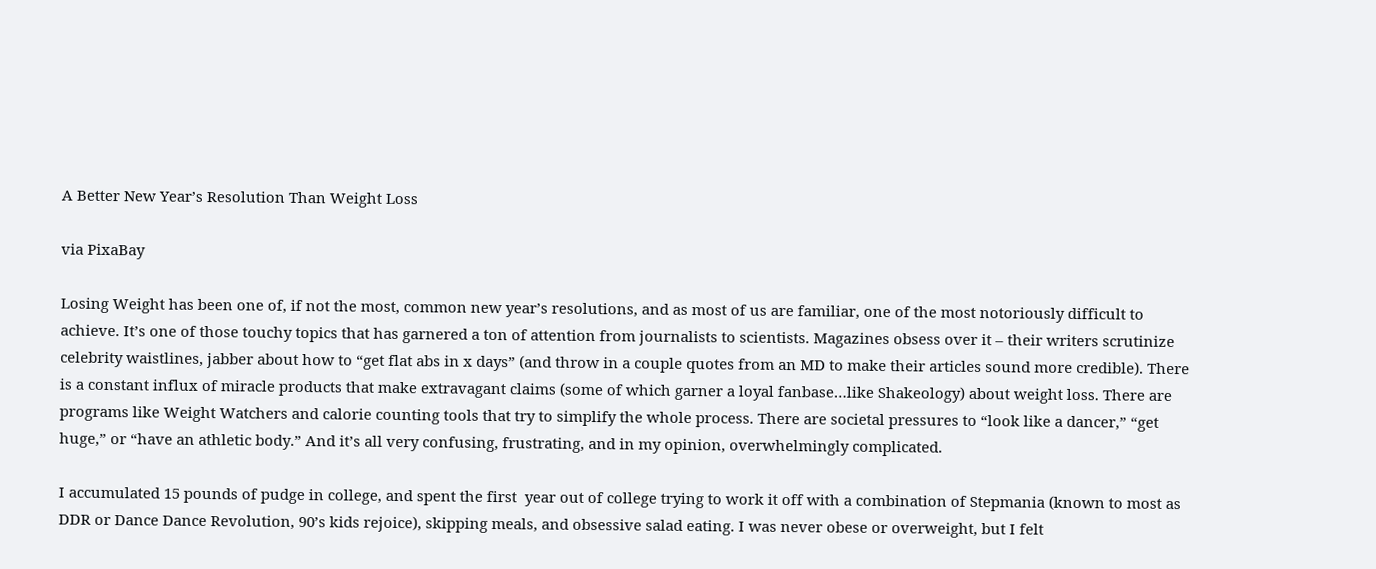A Better New Year’s Resolution Than Weight Loss

via PixaBay

Losing Weight has been one of, if not the most, common new year’s resolutions, and as most of us are familiar, one of the most notoriously difficult to achieve. It’s one of those touchy topics that has garnered a ton of attention from journalists to scientists. Magazines obsess over it – their writers scrutinize celebrity waistlines, jabber about how to “get flat abs in x days” (and throw in a couple quotes from an MD to make their articles sound more credible). There is a constant influx of miracle products that make extravagant claims (some of which garner a loyal fanbase…like Shakeology) about weight loss. There are programs like Weight Watchers and calorie counting tools that try to simplify the whole process. There are societal pressures to “look like a dancer,” “get huge,” or “have an athletic body.” And it’s all very confusing, frustrating, and in my opinion, overwhelmingly complicated.

I accumulated 15 pounds of pudge in college, and spent the first  year out of college trying to work it off with a combination of Stepmania (known to most as DDR or Dance Dance Revolution, 90’s kids rejoice), skipping meals, and obsessive salad eating. I was never obese or overweight, but I felt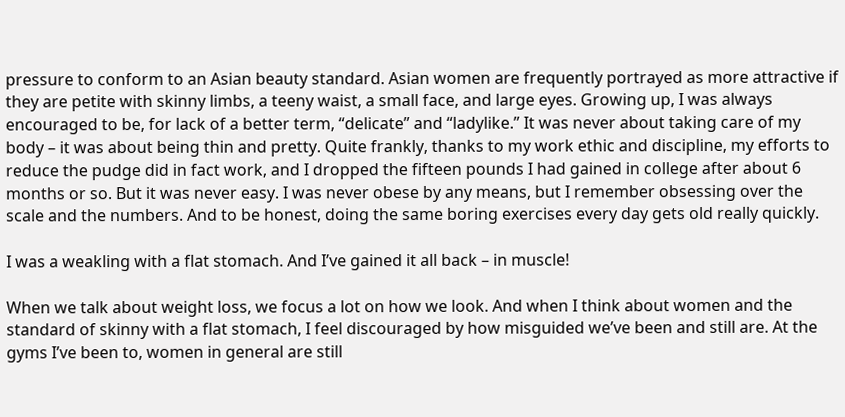pressure to conform to an Asian beauty standard. Asian women are frequently portrayed as more attractive if they are petite with skinny limbs, a teeny waist, a small face, and large eyes. Growing up, I was always encouraged to be, for lack of a better term, “delicate” and “ladylike.” It was never about taking care of my body – it was about being thin and pretty. Quite frankly, thanks to my work ethic and discipline, my efforts to reduce the pudge did in fact work, and I dropped the fifteen pounds I had gained in college after about 6 months or so. But it was never easy. I was never obese by any means, but I remember obsessing over the scale and the numbers. And to be honest, doing the same boring exercises every day gets old really quickly.

I was a weakling with a flat stomach. And I’ve gained it all back – in muscle!

When we talk about weight loss, we focus a lot on how we look. And when I think about women and the standard of skinny with a flat stomach, I feel discouraged by how misguided we’ve been and still are. At the gyms I’ve been to, women in general are still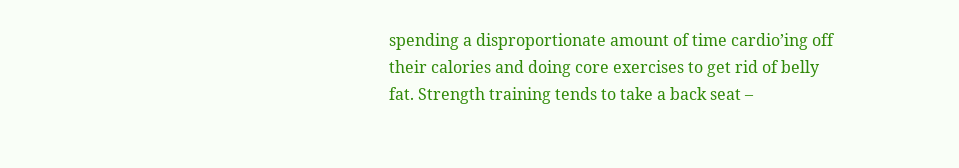spending a disproportionate amount of time cardio’ing off their calories and doing core exercises to get rid of belly fat. Strength training tends to take a back seat –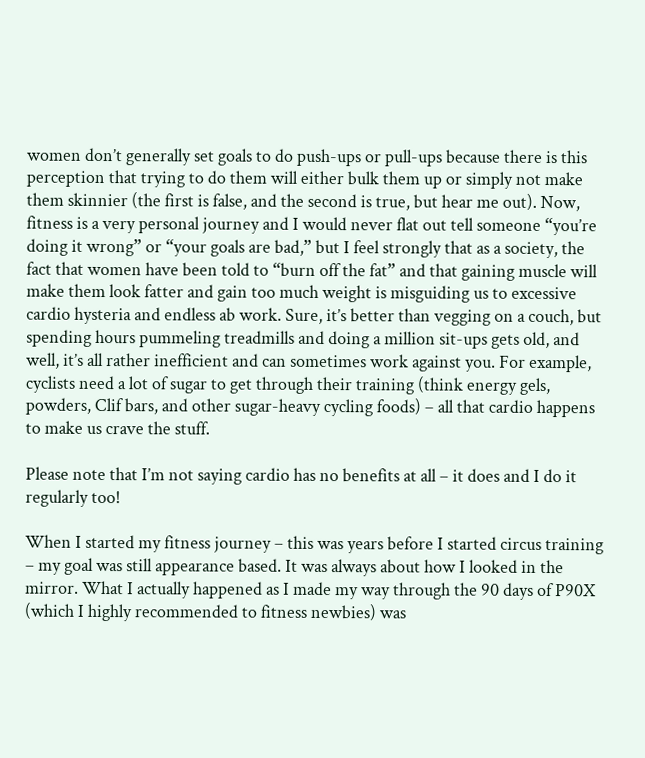women don’t generally set goals to do push-ups or pull-ups because there is this perception that trying to do them will either bulk them up or simply not make them skinnier (the first is false, and the second is true, but hear me out). Now, fitness is a very personal journey and I would never flat out tell someone “you’re doing it wrong” or “your goals are bad,” but I feel strongly that as a society, the fact that women have been told to “burn off the fat” and that gaining muscle will make them look fatter and gain too much weight is misguiding us to excessive cardio hysteria and endless ab work. Sure, it’s better than vegging on a couch, but spending hours pummeling treadmills and doing a million sit-ups gets old, and well, it’s all rather inefficient and can sometimes work against you. For example, cyclists need a lot of sugar to get through their training (think energy gels, powders, Clif bars, and other sugar-heavy cycling foods) – all that cardio happens to make us crave the stuff.

Please note that I’m not saying cardio has no benefits at all – it does and I do it regularly too!

When I started my fitness journey – this was years before I started circus training – my goal was still appearance based. It was always about how I looked in the mirror. What I actually happened as I made my way through the 90 days of P90X (which I highly recommended to fitness newbies) was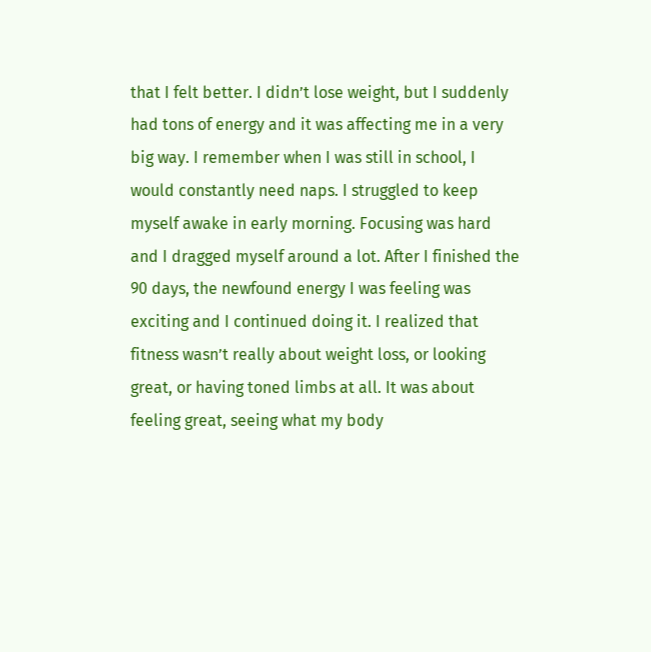that I felt better. I didn’t lose weight, but I suddenly had tons of energy and it was affecting me in a very big way. I remember when I was still in school, I would constantly need naps. I struggled to keep myself awake in early morning. Focusing was hard and I dragged myself around a lot. After I finished the 90 days, the newfound energy I was feeling was exciting and I continued doing it. I realized that fitness wasn’t really about weight loss, or looking great, or having toned limbs at all. It was about feeling great, seeing what my body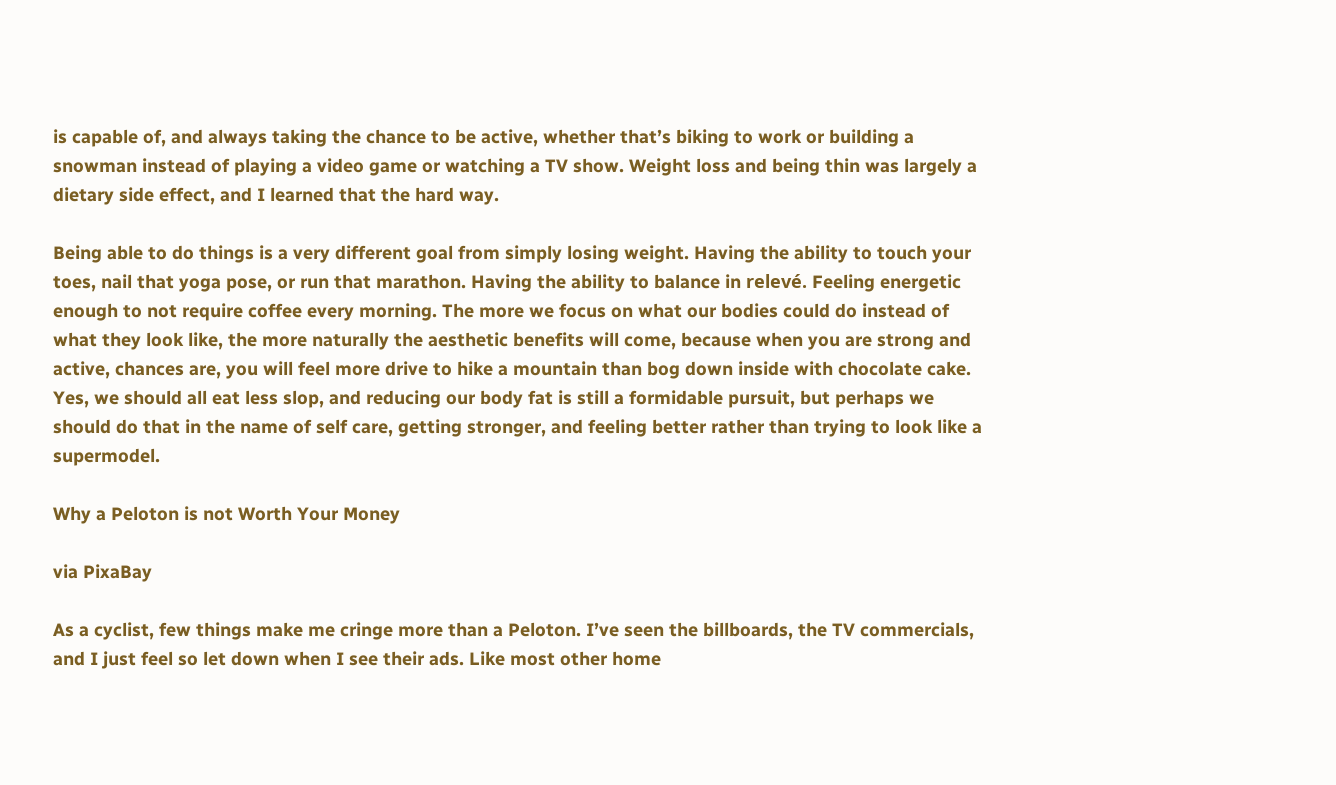is capable of, and always taking the chance to be active, whether that’s biking to work or building a snowman instead of playing a video game or watching a TV show. Weight loss and being thin was largely a dietary side effect, and I learned that the hard way.

Being able to do things is a very different goal from simply losing weight. Having the ability to touch your toes, nail that yoga pose, or run that marathon. Having the ability to balance in relevé. Feeling energetic enough to not require coffee every morning. The more we focus on what our bodies could do instead of what they look like, the more naturally the aesthetic benefits will come, because when you are strong and active, chances are, you will feel more drive to hike a mountain than bog down inside with chocolate cake. Yes, we should all eat less slop, and reducing our body fat is still a formidable pursuit, but perhaps we should do that in the name of self care, getting stronger, and feeling better rather than trying to look like a supermodel.

Why a Peloton is not Worth Your Money

via PixaBay

As a cyclist, few things make me cringe more than a Peloton. I’ve seen the billboards, the TV commercials, and I just feel so let down when I see their ads. Like most other home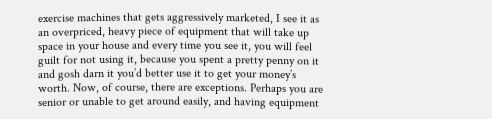exercise machines that gets aggressively marketed, I see it as an overpriced, heavy piece of equipment that will take up space in your house and every time you see it, you will feel guilt for not using it, because you spent a pretty penny on it and gosh darn it you’d better use it to get your money’s worth. Now, of course, there are exceptions. Perhaps you are senior or unable to get around easily, and having equipment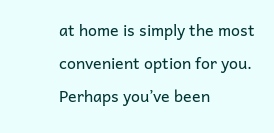at home is simply the most convenient option for you. Perhaps you’ve been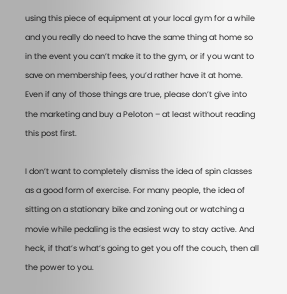using this piece of equipment at your local gym for a while and you really do need to have the same thing at home so in the event you can’t make it to the gym, or if you want to save on membership fees, you’d rather have it at home. Even if any of those things are true, please don’t give into the marketing and buy a Peloton – at least without reading this post first.

I don’t want to completely dismiss the idea of spin classes as a good form of exercise. For many people, the idea of sitting on a stationary bike and zoning out or watching a movie while pedaling is the easiest way to stay active. And heck, if that’s what’s going to get you off the couch, then all the power to you.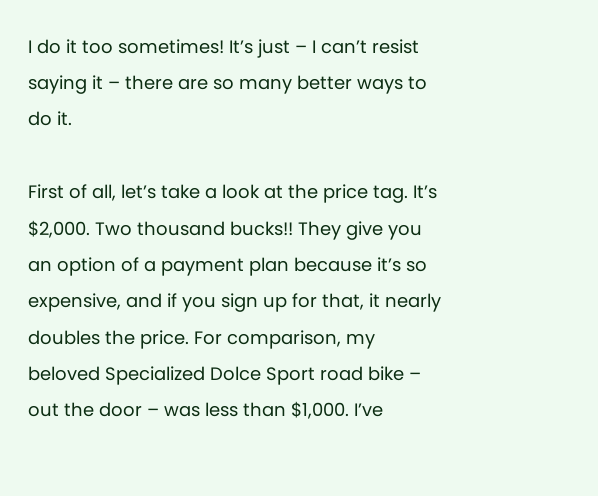I do it too sometimes! It’s just – I can’t resist saying it – there are so many better ways to do it.

First of all, let’s take a look at the price tag. It’s $2,000. Two thousand bucks!! They give you an option of a payment plan because it’s so expensive, and if you sign up for that, it nearly doubles the price. For comparison, my beloved Specialized Dolce Sport road bike – out the door – was less than $1,000. I’ve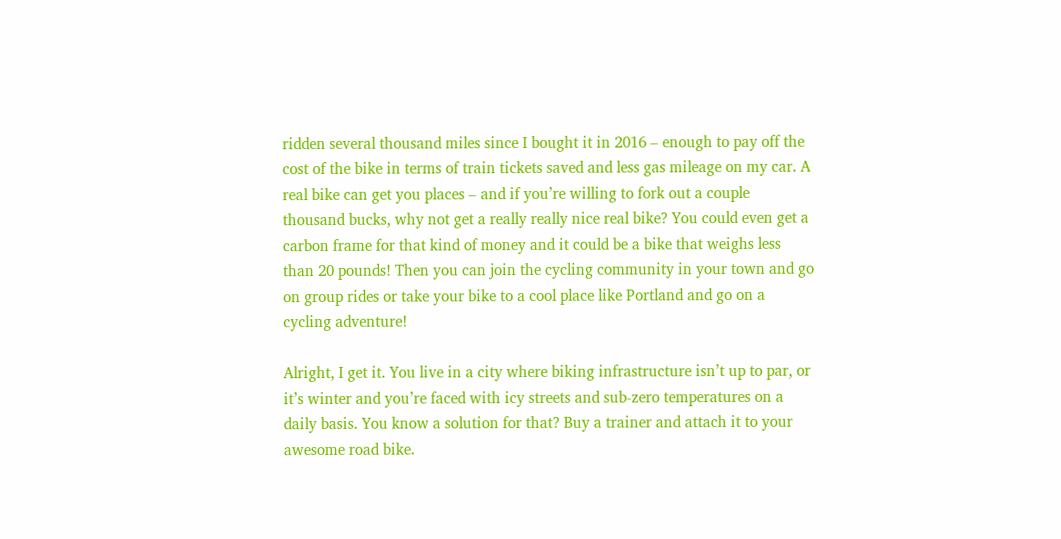ridden several thousand miles since I bought it in 2016 – enough to pay off the cost of the bike in terms of train tickets saved and less gas mileage on my car. A real bike can get you places – and if you’re willing to fork out a couple thousand bucks, why not get a really really nice real bike? You could even get a carbon frame for that kind of money and it could be a bike that weighs less than 20 pounds! Then you can join the cycling community in your town and go on group rides or take your bike to a cool place like Portland and go on a cycling adventure!

Alright, I get it. You live in a city where biking infrastructure isn’t up to par, or it’s winter and you’re faced with icy streets and sub-zero temperatures on a daily basis. You know a solution for that? Buy a trainer and attach it to your awesome road bike.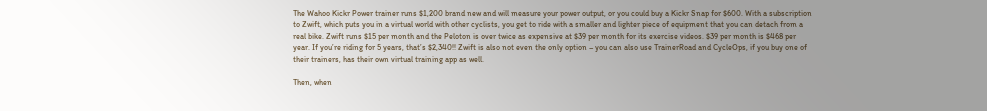The Wahoo Kickr Power trainer runs $1,200 brand new and will measure your power output, or you could buy a Kickr Snap for $600. With a subscription to Zwift, which puts you in a virtual world with other cyclists, you get to ride with a smaller and lighter piece of equipment that you can detach from a real bike. Zwift runs $15 per month and the Peloton is over twice as expensive at $39 per month for its exercise videos. $39 per month is $468 per year. If you’re riding for 5 years, that’s $2,340!! Zwift is also not even the only option – you can also use TrainerRoad and CycleOps, if you buy one of their trainers, has their own virtual training app as well.

Then, when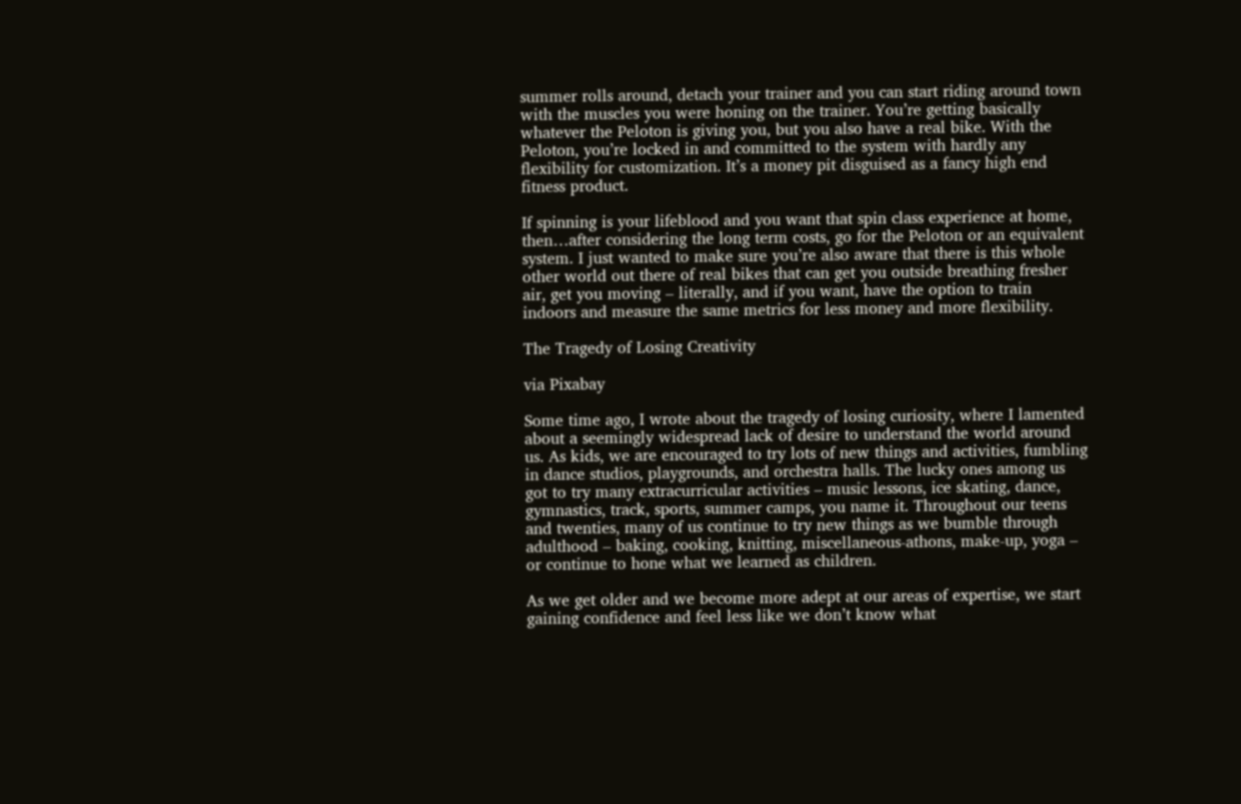summer rolls around, detach your trainer and you can start riding around town with the muscles you were honing on the trainer. You’re getting basically whatever the Peloton is giving you, but you also have a real bike. With the Peloton, you’re locked in and committed to the system with hardly any flexibility for customization. It’s a money pit disguised as a fancy high end fitness product.

If spinning is your lifeblood and you want that spin class experience at home, then…after considering the long term costs, go for the Peloton or an equivalent system. I just wanted to make sure you’re also aware that there is this whole other world out there of real bikes that can get you outside breathing fresher air, get you moving – literally, and if you want, have the option to train indoors and measure the same metrics for less money and more flexibility.

The Tragedy of Losing Creativity

via Pixabay

Some time ago, I wrote about the tragedy of losing curiosity, where I lamented about a seemingly widespread lack of desire to understand the world around us. As kids, we are encouraged to try lots of new things and activities, fumbling in dance studios, playgrounds, and orchestra halls. The lucky ones among us got to try many extracurricular activities – music lessons, ice skating, dance, gymnastics, track, sports, summer camps, you name it. Throughout our teens and twenties, many of us continue to try new things as we bumble through adulthood – baking, cooking, knitting, miscellaneous-athons, make-up, yoga – or continue to hone what we learned as children.

As we get older and we become more adept at our areas of expertise, we start gaining confidence and feel less like we don’t know what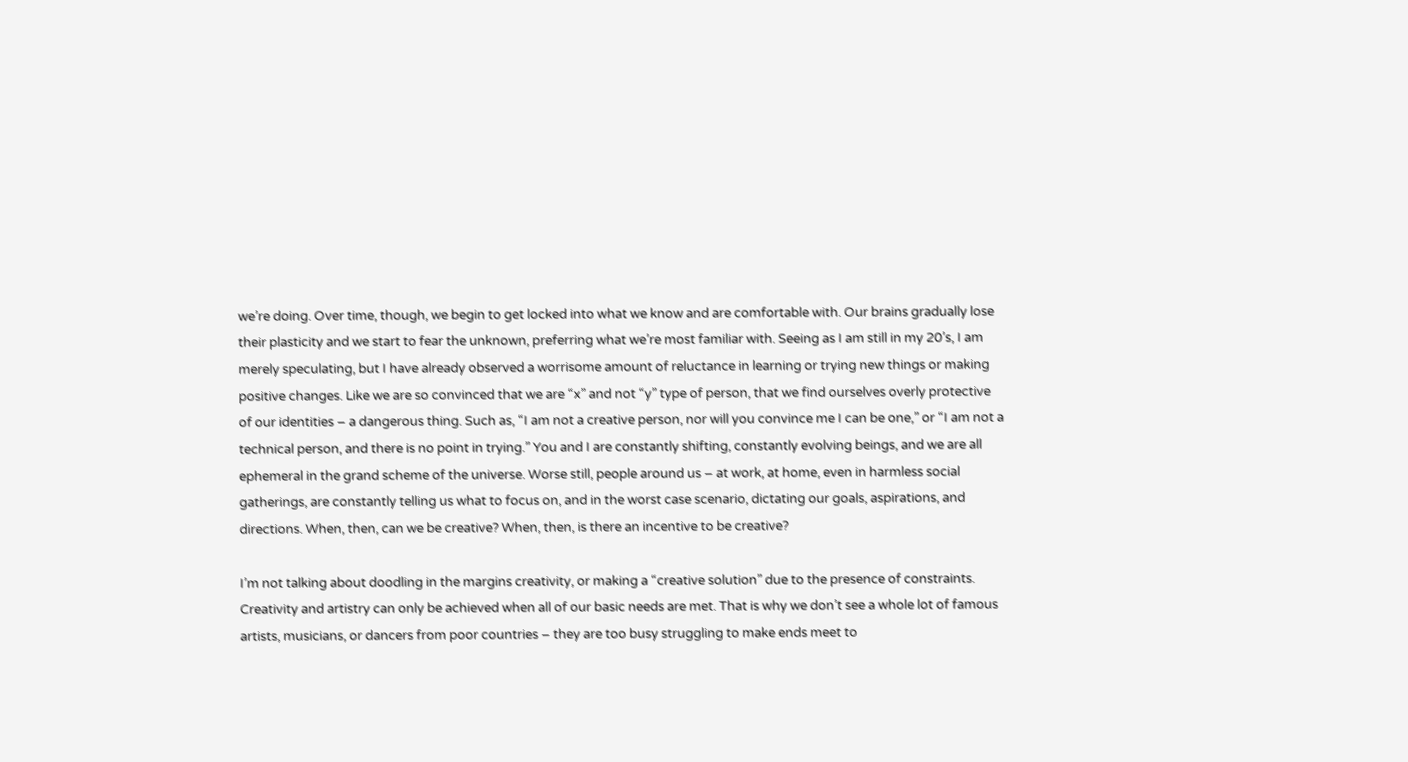we’re doing. Over time, though, we begin to get locked into what we know and are comfortable with. Our brains gradually lose their plasticity and we start to fear the unknown, preferring what we’re most familiar with. Seeing as I am still in my 20’s, I am merely speculating, but I have already observed a worrisome amount of reluctance in learning or trying new things or making positive changes. Like we are so convinced that we are “x” and not “y” type of person, that we find ourselves overly protective of our identities – a dangerous thing. Such as, “I am not a creative person, nor will you convince me I can be one,” or “I am not a technical person, and there is no point in trying.” You and I are constantly shifting, constantly evolving beings, and we are all ephemeral in the grand scheme of the universe. Worse still, people around us – at work, at home, even in harmless social gatherings, are constantly telling us what to focus on, and in the worst case scenario, dictating our goals, aspirations, and directions. When, then, can we be creative? When, then, is there an incentive to be creative?

I’m not talking about doodling in the margins creativity, or making a “creative solution” due to the presence of constraints. Creativity and artistry can only be achieved when all of our basic needs are met. That is why we don’t see a whole lot of famous artists, musicians, or dancers from poor countries – they are too busy struggling to make ends meet to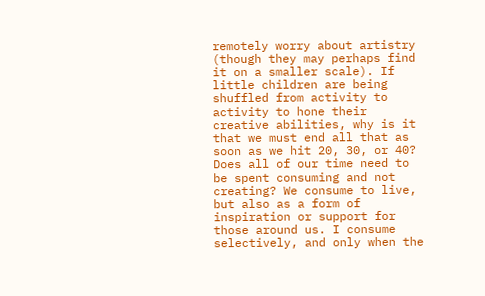remotely worry about artistry (though they may perhaps find it on a smaller scale). If little children are being shuffled from activity to activity to hone their creative abilities, why is it that we must end all that as soon as we hit 20, 30, or 40? Does all of our time need to be spent consuming and not creating? We consume to live, but also as a form of inspiration or support for those around us. I consume selectively, and only when the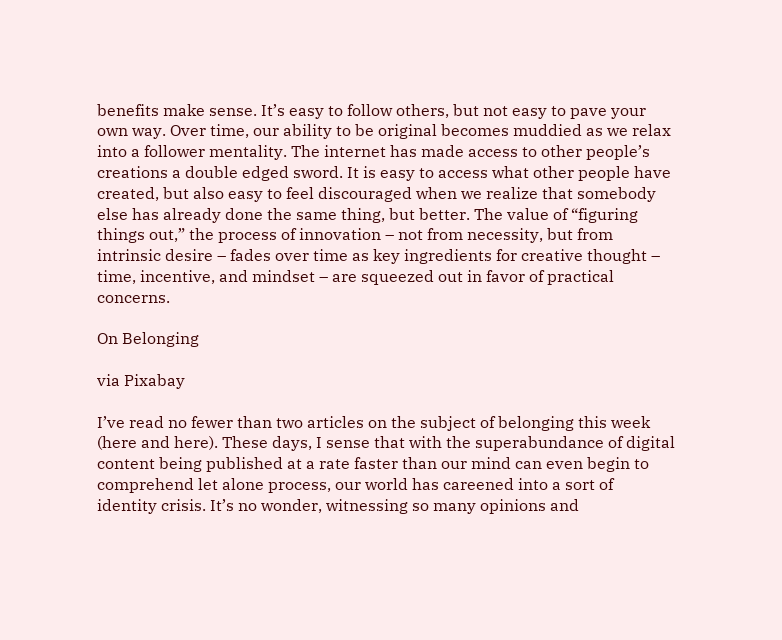benefits make sense. It’s easy to follow others, but not easy to pave your own way. Over time, our ability to be original becomes muddied as we relax into a follower mentality. The internet has made access to other people’s creations a double edged sword. It is easy to access what other people have created, but also easy to feel discouraged when we realize that somebody else has already done the same thing, but better. The value of “figuring things out,” the process of innovation – not from necessity, but from intrinsic desire – fades over time as key ingredients for creative thought – time, incentive, and mindset – are squeezed out in favor of practical concerns.

On Belonging

via Pixabay

I’ve read no fewer than two articles on the subject of belonging this week (here and here). These days, I sense that with the superabundance of digital content being published at a rate faster than our mind can even begin to comprehend let alone process, our world has careened into a sort of identity crisis. It’s no wonder, witnessing so many opinions and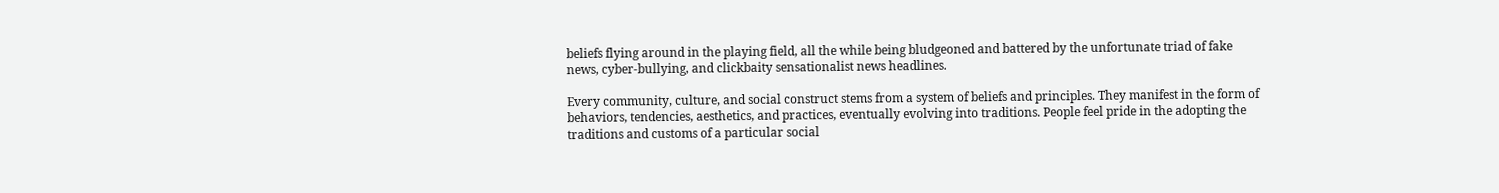beliefs flying around in the playing field, all the while being bludgeoned and battered by the unfortunate triad of fake news, cyber-bullying, and clickbaity sensationalist news headlines.

Every community, culture, and social construct stems from a system of beliefs and principles. They manifest in the form of behaviors, tendencies, aesthetics, and practices, eventually evolving into traditions. People feel pride in the adopting the traditions and customs of a particular social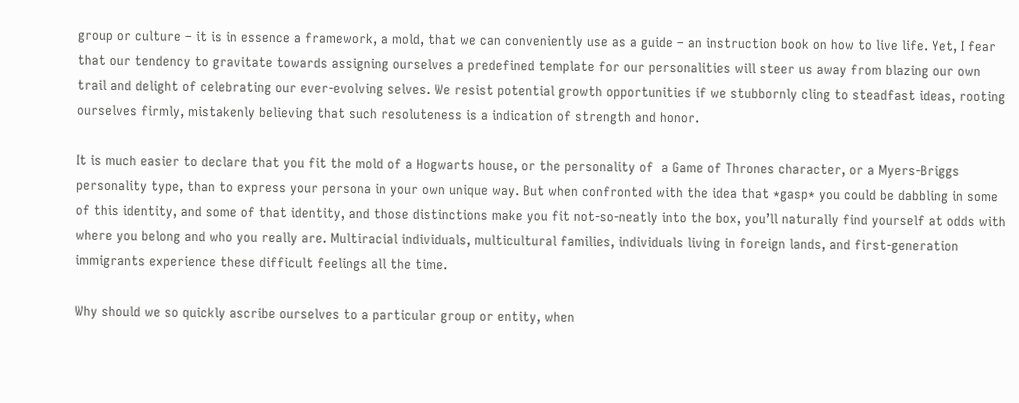group or culture – it is in essence a framework, a mold, that we can conveniently use as a guide – an instruction book on how to live life. Yet, I fear that our tendency to gravitate towards assigning ourselves a predefined template for our personalities will steer us away from blazing our own trail and delight of celebrating our ever-evolving selves. We resist potential growth opportunities if we stubbornly cling to steadfast ideas, rooting ourselves firmly, mistakenly believing that such resoluteness is a indication of strength and honor.

It is much easier to declare that you fit the mold of a Hogwarts house, or the personality of  a Game of Thrones character, or a Myers-Briggs personality type, than to express your persona in your own unique way. But when confronted with the idea that *gasp* you could be dabbling in some of this identity, and some of that identity, and those distinctions make you fit not-so-neatly into the box, you’ll naturally find yourself at odds with where you belong and who you really are. Multiracial individuals, multicultural families, individuals living in foreign lands, and first-generation immigrants experience these difficult feelings all the time.

Why should we so quickly ascribe ourselves to a particular group or entity, when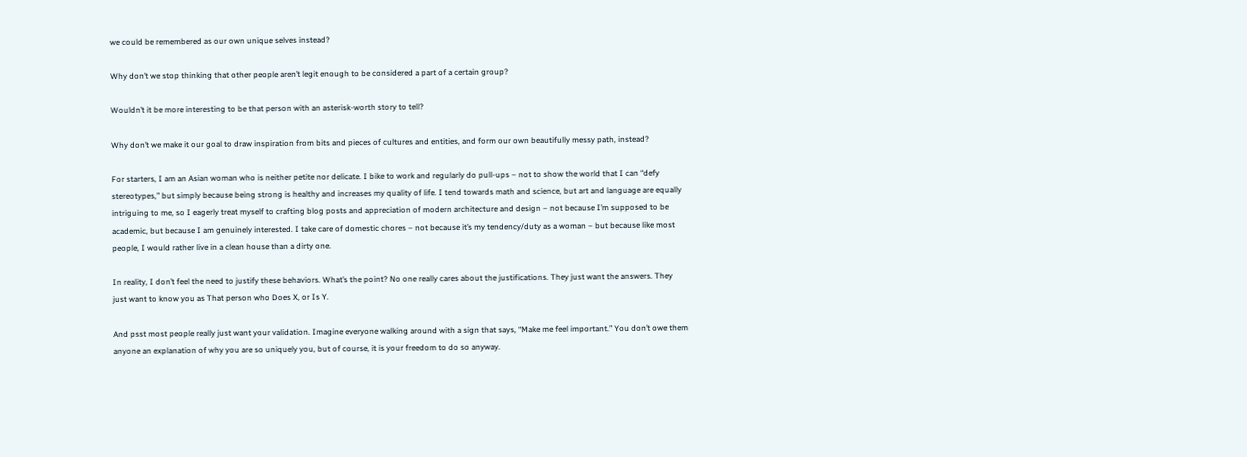we could be remembered as our own unique selves instead?

Why don’t we stop thinking that other people aren’t legit enough to be considered a part of a certain group?

Wouldn’t it be more interesting to be that person with an asterisk-worth story to tell?

Why don’t we make it our goal to draw inspiration from bits and pieces of cultures and entities, and form our own beautifully messy path, instead?

For starters, I am an Asian woman who is neither petite nor delicate. I bike to work and regularly do pull-ups – not to show the world that I can “defy stereotypes,” but simply because being strong is healthy and increases my quality of life. I tend towards math and science, but art and language are equally intriguing to me, so I eagerly treat myself to crafting blog posts and appreciation of modern architecture and design – not because I’m supposed to be academic, but because I am genuinely interested. I take care of domestic chores – not because it’s my tendency/duty as a woman – but because like most people, I would rather live in a clean house than a dirty one.

In reality, I don’t feel the need to justify these behaviors. What’s the point? No one really cares about the justifications. They just want the answers. They just want to know you as That person who Does X, or Is Y.

And psst most people really just want your validation. Imagine everyone walking around with a sign that says, “Make me feel important.” You don’t owe them anyone an explanation of why you are so uniquely you, but of course, it is your freedom to do so anyway.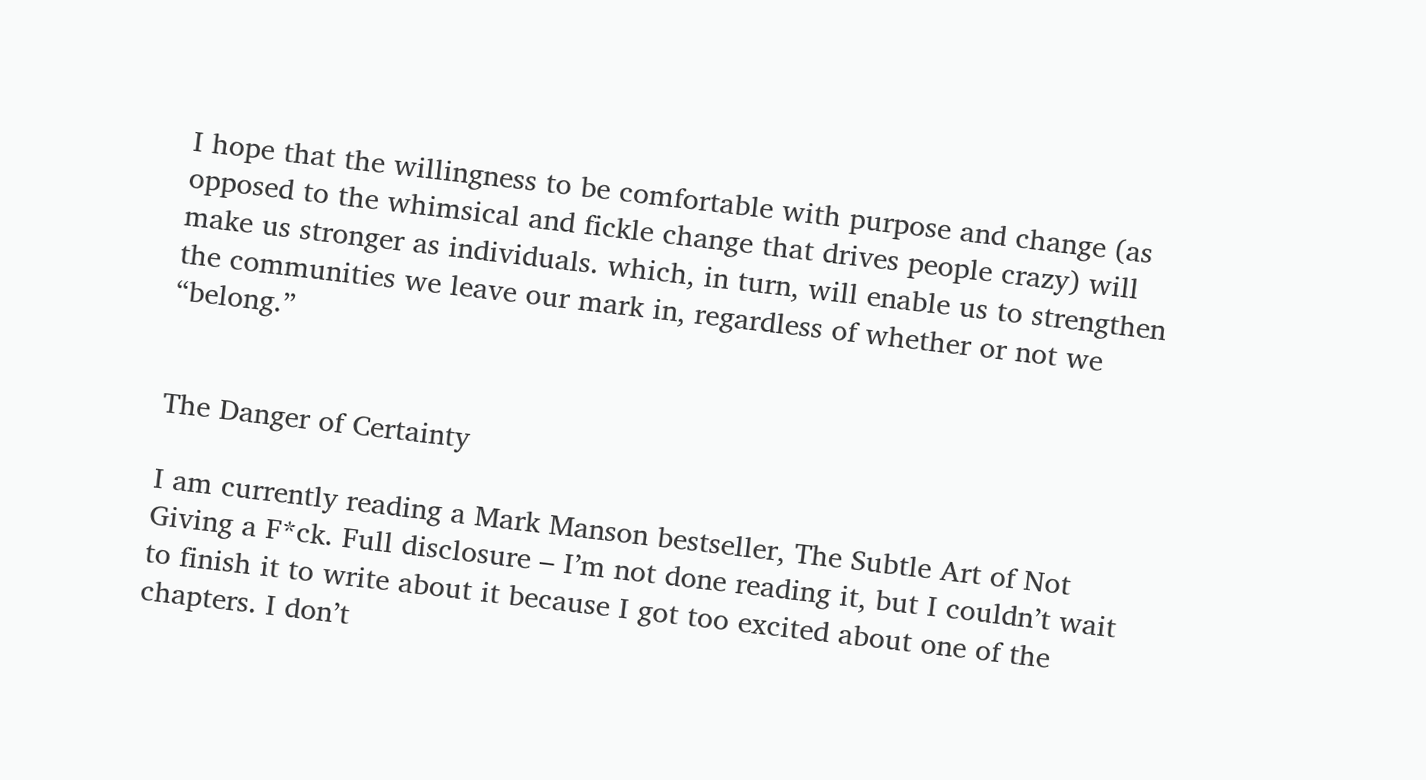I hope that the willingness to be comfortable with purpose and change (as opposed to the whimsical and fickle change that drives people crazy) will make us stronger as individuals. which, in turn, will enable us to strengthen the communities we leave our mark in, regardless of whether or not we “belong.”


The Danger of Certainty

I am currently reading a Mark Manson bestseller, The Subtle Art of Not Giving a F*ck. Full disclosure – I’m not done reading it, but I couldn’t wait to finish it to write about it because I got too excited about one of the chapters. I don’t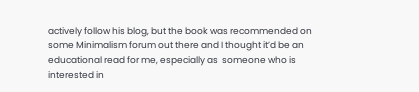actively follow his blog, but the book was recommended on some Minimalism forum out there and I thought it’d be an educational read for me, especially as  someone who is interested in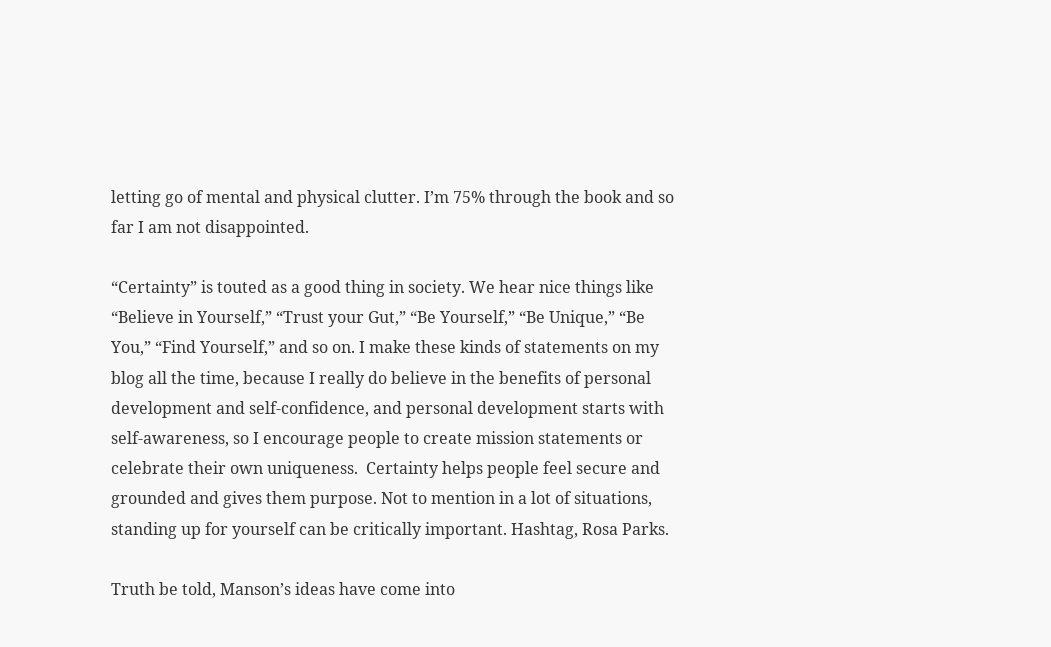letting go of mental and physical clutter. I’m 75% through the book and so far I am not disappointed.

“Certainty” is touted as a good thing in society. We hear nice things like “Believe in Yourself,” “Trust your Gut,” “Be Yourself,” “Be Unique,” “Be You,” “Find Yourself,” and so on. I make these kinds of statements on my blog all the time, because I really do believe in the benefits of personal development and self-confidence, and personal development starts with self-awareness, so I encourage people to create mission statements or celebrate their own uniqueness.  Certainty helps people feel secure and grounded and gives them purpose. Not to mention in a lot of situations, standing up for yourself can be critically important. Hashtag, Rosa Parks.

Truth be told, Manson’s ideas have come into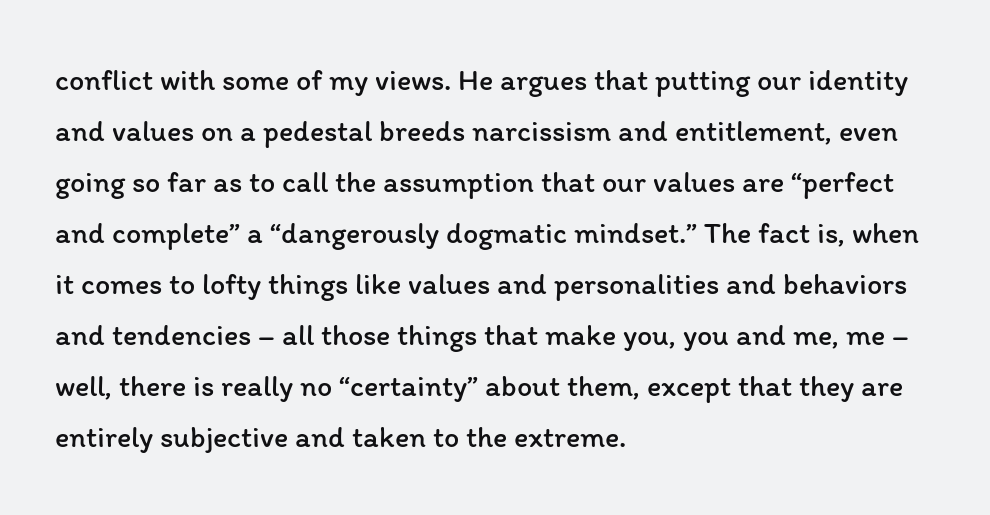conflict with some of my views. He argues that putting our identity and values on a pedestal breeds narcissism and entitlement, even going so far as to call the assumption that our values are “perfect and complete” a “dangerously dogmatic mindset.” The fact is, when it comes to lofty things like values and personalities and behaviors and tendencies – all those things that make you, you and me, me – well, there is really no “certainty” about them, except that they are entirely subjective and taken to the extreme.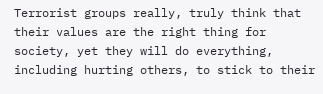Terrorist groups really, truly think that their values are the right thing for society, yet they will do everything, including hurting others, to stick to their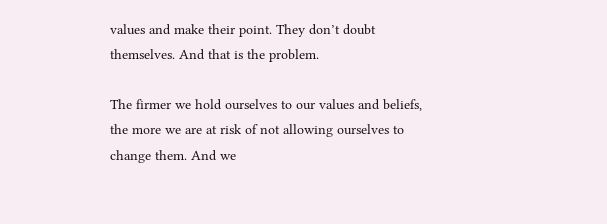values and make their point. They don’t doubt themselves. And that is the problem.

The firmer we hold ourselves to our values and beliefs, the more we are at risk of not allowing ourselves to change them. And we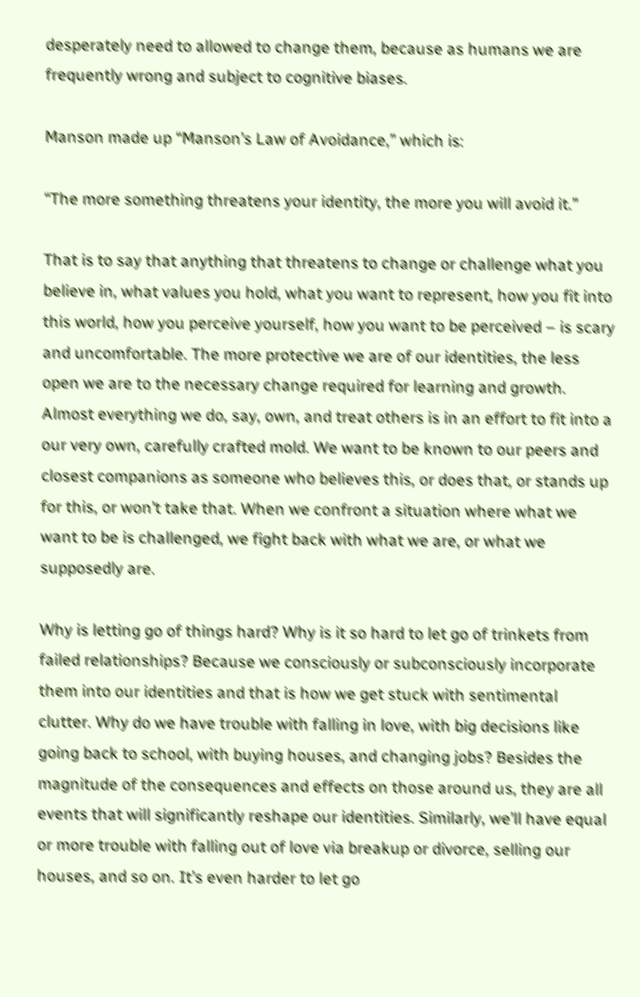desperately need to allowed to change them, because as humans we are frequently wrong and subject to cognitive biases.

Manson made up “Manson’s Law of Avoidance,” which is:

“The more something threatens your identity, the more you will avoid it.”

That is to say that anything that threatens to change or challenge what you believe in, what values you hold, what you want to represent, how you fit into this world, how you perceive yourself, how you want to be perceived – is scary and uncomfortable. The more protective we are of our identities, the less open we are to the necessary change required for learning and growth. Almost everything we do, say, own, and treat others is in an effort to fit into a our very own, carefully crafted mold. We want to be known to our peers and closest companions as someone who believes this, or does that, or stands up for this, or won’t take that. When we confront a situation where what we want to be is challenged, we fight back with what we are, or what we supposedly are.

Why is letting go of things hard? Why is it so hard to let go of trinkets from failed relationships? Because we consciously or subconsciously incorporate them into our identities and that is how we get stuck with sentimental clutter. Why do we have trouble with falling in love, with big decisions like going back to school, with buying houses, and changing jobs? Besides the magnitude of the consequences and effects on those around us, they are all events that will significantly reshape our identities. Similarly, we’ll have equal or more trouble with falling out of love via breakup or divorce, selling our houses, and so on. It’s even harder to let go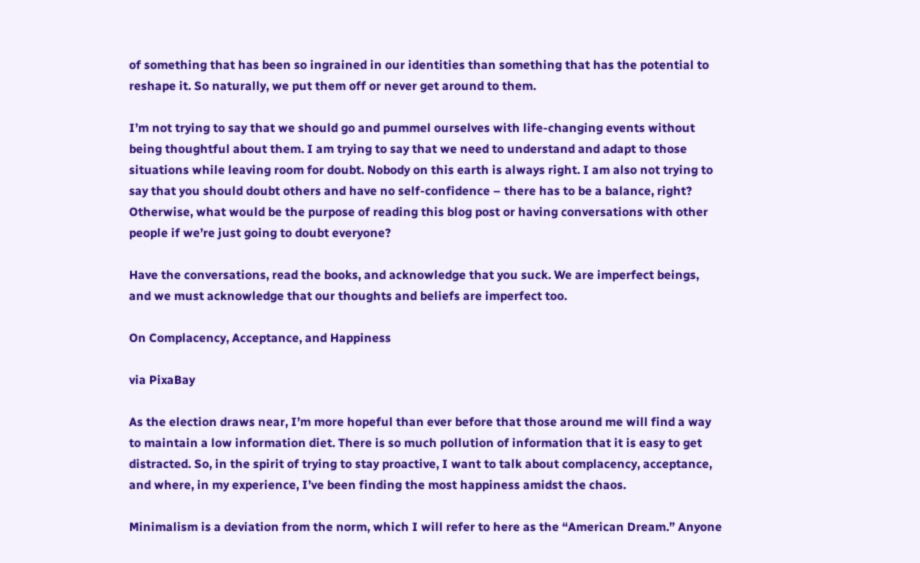of something that has been so ingrained in our identities than something that has the potential to reshape it. So naturally, we put them off or never get around to them.

I’m not trying to say that we should go and pummel ourselves with life-changing events without being thoughtful about them. I am trying to say that we need to understand and adapt to those situations while leaving room for doubt. Nobody on this earth is always right. I am also not trying to say that you should doubt others and have no self-confidence – there has to be a balance, right? Otherwise, what would be the purpose of reading this blog post or having conversations with other people if we’re just going to doubt everyone?

Have the conversations, read the books, and acknowledge that you suck. We are imperfect beings, and we must acknowledge that our thoughts and beliefs are imperfect too.

On Complacency, Acceptance, and Happiness

via PixaBay

As the election draws near, I’m more hopeful than ever before that those around me will find a way to maintain a low information diet. There is so much pollution of information that it is easy to get distracted. So, in the spirit of trying to stay proactive, I want to talk about complacency, acceptance, and where, in my experience, I’ve been finding the most happiness amidst the chaos.

Minimalism is a deviation from the norm, which I will refer to here as the “American Dream.” Anyone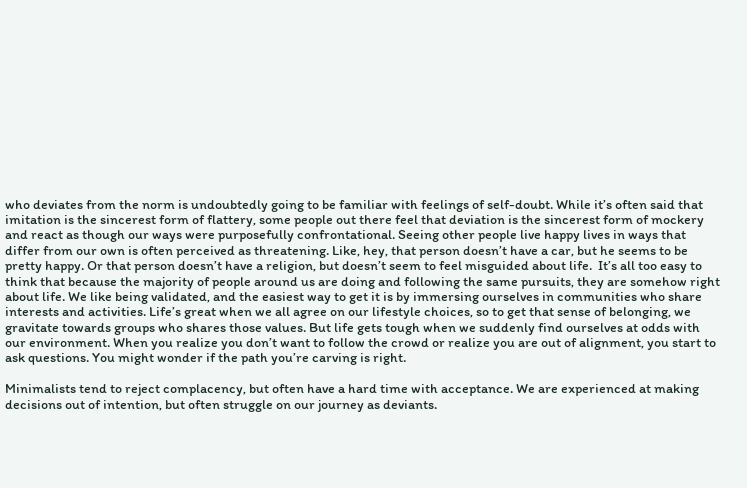who deviates from the norm is undoubtedly going to be familiar with feelings of self-doubt. While it’s often said that imitation is the sincerest form of flattery, some people out there feel that deviation is the sincerest form of mockery and react as though our ways were purposefully confrontational. Seeing other people live happy lives in ways that differ from our own is often perceived as threatening. Like, hey, that person doesn’t have a car, but he seems to be pretty happy. Or that person doesn’t have a religion, but doesn’t seem to feel misguided about life.  It’s all too easy to think that because the majority of people around us are doing and following the same pursuits, they are somehow right about life. We like being validated, and the easiest way to get it is by immersing ourselves in communities who share interests and activities. Life’s great when we all agree on our lifestyle choices, so to get that sense of belonging, we gravitate towards groups who shares those values. But life gets tough when we suddenly find ourselves at odds with our environment. When you realize you don’t want to follow the crowd or realize you are out of alignment, you start to ask questions. You might wonder if the path you’re carving is right.

Minimalists tend to reject complacency, but often have a hard time with acceptance. We are experienced at making decisions out of intention, but often struggle on our journey as deviants.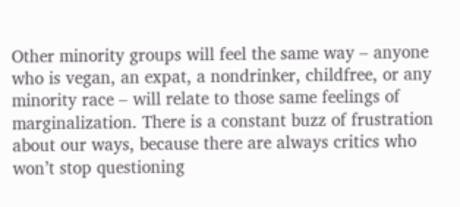Other minority groups will feel the same way – anyone who is vegan, an expat, a nondrinker, childfree, or any minority race – will relate to those same feelings of marginalization. There is a constant buzz of frustration about our ways, because there are always critics who won’t stop questioning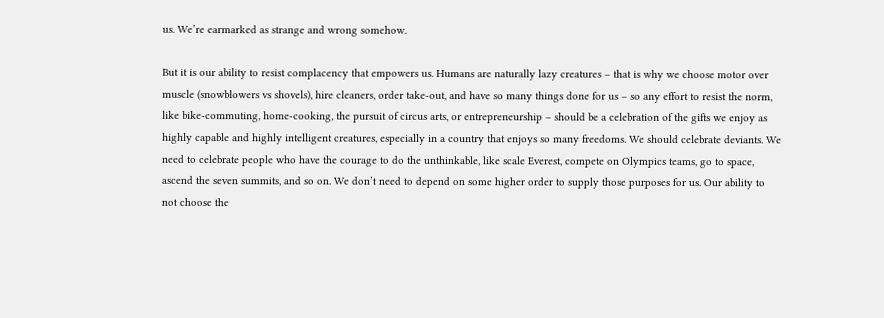us. We’re earmarked as strange and wrong somehow.

But it is our ability to resist complacency that empowers us. Humans are naturally lazy creatures – that is why we choose motor over muscle (snowblowers vs shovels), hire cleaners, order take-out, and have so many things done for us – so any effort to resist the norm, like bike-commuting, home-cooking, the pursuit of circus arts, or entrepreneurship – should be a celebration of the gifts we enjoy as highly capable and highly intelligent creatures, especially in a country that enjoys so many freedoms. We should celebrate deviants. We need to celebrate people who have the courage to do the unthinkable, like scale Everest, compete on Olympics teams, go to space, ascend the seven summits, and so on. We don’t need to depend on some higher order to supply those purposes for us. Our ability to not choose the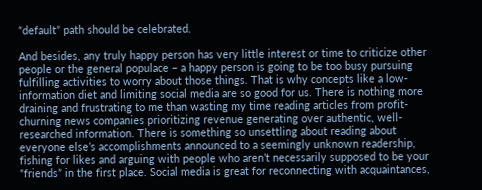“default” path should be celebrated.

And besides, any truly happy person has very little interest or time to criticize other people or the general populace – a happy person is going to be too busy pursuing fulfilling activities to worry about those things. That is why concepts like a low-information diet and limiting social media are so good for us. There is nothing more draining and frustrating to me than wasting my time reading articles from profit-churning news companies prioritizing revenue generating over authentic, well-researched information. There is something so unsettling about reading about everyone else’s accomplishments announced to a seemingly unknown readership, fishing for likes and arguing with people who aren’t necessarily supposed to be your “friends” in the first place. Social media is great for reconnecting with acquaintances,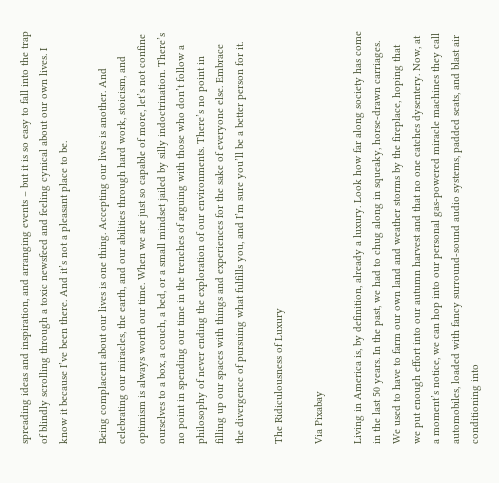spreading ideas and inspiration, and arranging events – but it is so easy to fall into the trap of blindly scrolling through a toxic newsfeed and feeling cynical about our own lives. I know it because I’ve been there. And it’s not a pleasant place to be.

Being complacent about our lives is one thing. Accepting our lives is another. And celebrating our miracles, the earth, and our abilities through hard work, stoicism, and optimism is always worth our time. When we are just so capable of more, let’s not confine ourselves to a box, a couch, a bed, or a small mindset jailed by silly indoctrination. There’s no point in spending our time in the trenches of arguing with those who don’t follow a philosophy of never ending the exploration of our environments. There’s no point in filling up our spaces with things and experiences for the sake of everyone else. Embrace the divergence of pursuing what fulfills you, and I’m sure you’ll be a better person for it.

The Ridiculousness of Luxury

Via Pixabay

Living in America is, by definition, already a luxury. Look how far along society has come in the last 50 years. In the past, we had to chug along in squeaky, horse-drawn carriages. We used to have to farm our own land and weather storms by the fireplace, hoping that we put enough effort into our autumn harvest and that no one catches dysentery. Now, at a moment’s notice, we can hop into our personal gas-powered miracle machines they call automobiles, loaded with fancy surround-sound audio systems, padded seats, and blast air conditioning into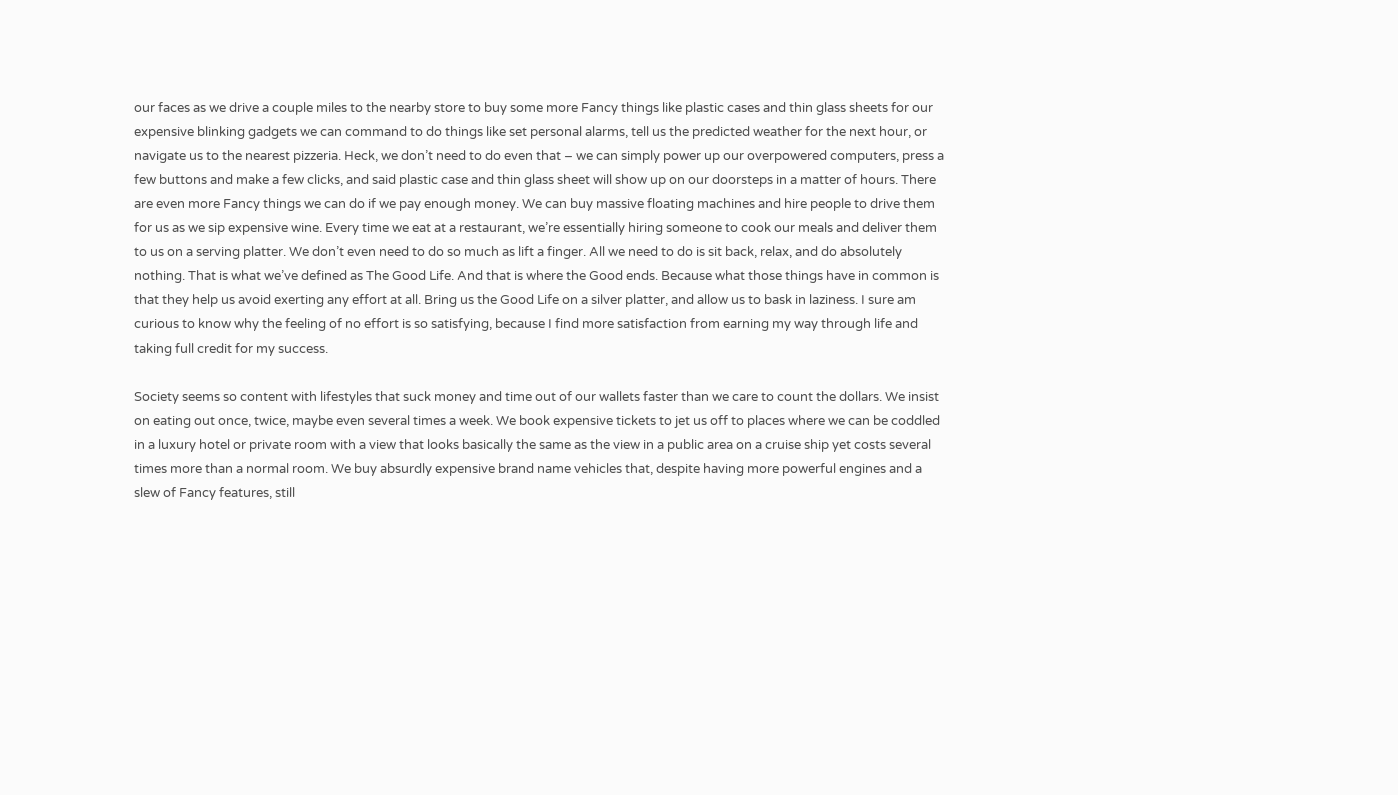our faces as we drive a couple miles to the nearby store to buy some more Fancy things like plastic cases and thin glass sheets for our expensive blinking gadgets we can command to do things like set personal alarms, tell us the predicted weather for the next hour, or navigate us to the nearest pizzeria. Heck, we don’t need to do even that – we can simply power up our overpowered computers, press a few buttons and make a few clicks, and said plastic case and thin glass sheet will show up on our doorsteps in a matter of hours. There are even more Fancy things we can do if we pay enough money. We can buy massive floating machines and hire people to drive them for us as we sip expensive wine. Every time we eat at a restaurant, we’re essentially hiring someone to cook our meals and deliver them to us on a serving platter. We don’t even need to do so much as lift a finger. All we need to do is sit back, relax, and do absolutely nothing. That is what we’ve defined as The Good Life. And that is where the Good ends. Because what those things have in common is that they help us avoid exerting any effort at all. Bring us the Good Life on a silver platter, and allow us to bask in laziness. I sure am curious to know why the feeling of no effort is so satisfying, because I find more satisfaction from earning my way through life and taking full credit for my success.

Society seems so content with lifestyles that suck money and time out of our wallets faster than we care to count the dollars. We insist on eating out once, twice, maybe even several times a week. We book expensive tickets to jet us off to places where we can be coddled in a luxury hotel or private room with a view that looks basically the same as the view in a public area on a cruise ship yet costs several times more than a normal room. We buy absurdly expensive brand name vehicles that, despite having more powerful engines and a slew of Fancy features, still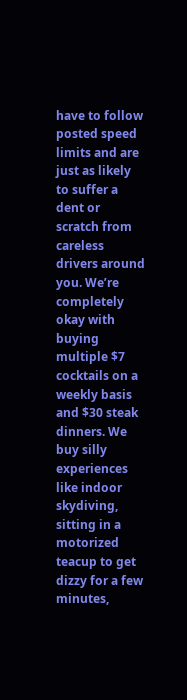have to follow posted speed limits and are just as likely to suffer a dent or scratch from careless drivers around you. We’re completely okay with buying multiple $7 cocktails on a weekly basis and $30 steak dinners. We buy silly experiences like indoor skydiving, sitting in a motorized teacup to get dizzy for a few minutes,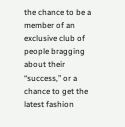the chance to be a member of an exclusive club of people bragging about their “success,” or a chance to get the latest fashion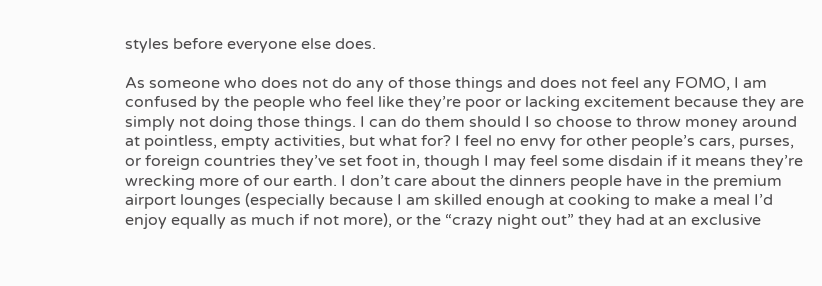styles before everyone else does.

As someone who does not do any of those things and does not feel any FOMO, I am confused by the people who feel like they’re poor or lacking excitement because they are simply not doing those things. I can do them should I so choose to throw money around at pointless, empty activities, but what for? I feel no envy for other people’s cars, purses, or foreign countries they’ve set foot in, though I may feel some disdain if it means they’re wrecking more of our earth. I don’t care about the dinners people have in the premium airport lounges (especially because I am skilled enough at cooking to make a meal I’d enjoy equally as much if not more), or the “crazy night out” they had at an exclusive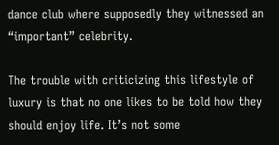dance club where supposedly they witnessed an “important” celebrity.

The trouble with criticizing this lifestyle of luxury is that no one likes to be told how they should enjoy life. It’s not some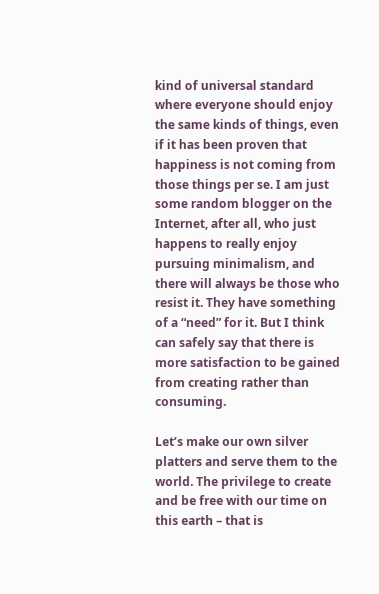kind of universal standard where everyone should enjoy the same kinds of things, even if it has been proven that happiness is not coming from those things per se. I am just some random blogger on the Internet, after all, who just happens to really enjoy pursuing minimalism, and there will always be those who resist it. They have something of a “need” for it. But I think can safely say that there is more satisfaction to be gained from creating rather than consuming.

Let’s make our own silver platters and serve them to the world. The privilege to create and be free with our time on this earth – that is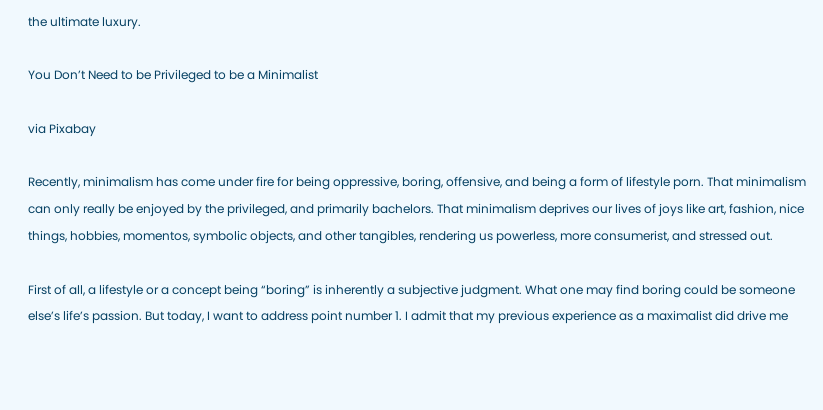the ultimate luxury.

You Don’t Need to be Privileged to be a Minimalist

via Pixabay

Recently, minimalism has come under fire for being oppressive, boring, offensive, and being a form of lifestyle porn. That minimalism can only really be enjoyed by the privileged, and primarily bachelors. That minimalism deprives our lives of joys like art, fashion, nice things, hobbies, momentos, symbolic objects, and other tangibles, rendering us powerless, more consumerist, and stressed out.

First of all, a lifestyle or a concept being “boring” is inherently a subjective judgment. What one may find boring could be someone else’s life’s passion. But today, I want to address point number 1. I admit that my previous experience as a maximalist did drive me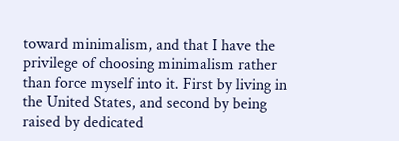toward minimalism, and that I have the privilege of choosing minimalism rather than force myself into it. First by living in the United States, and second by being raised by dedicated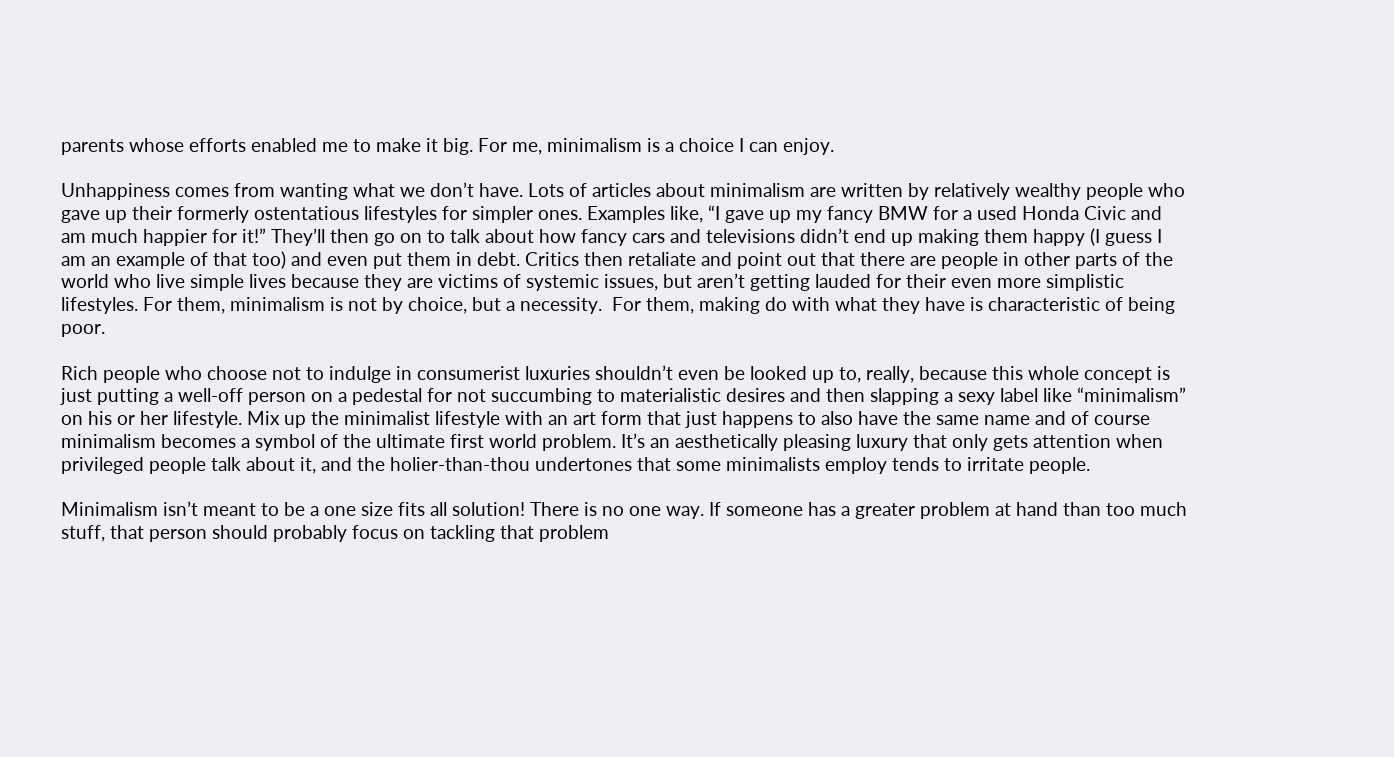parents whose efforts enabled me to make it big. For me, minimalism is a choice I can enjoy.

Unhappiness comes from wanting what we don’t have. Lots of articles about minimalism are written by relatively wealthy people who gave up their formerly ostentatious lifestyles for simpler ones. Examples like, “I gave up my fancy BMW for a used Honda Civic and am much happier for it!” They’ll then go on to talk about how fancy cars and televisions didn’t end up making them happy (I guess I am an example of that too) and even put them in debt. Critics then retaliate and point out that there are people in other parts of the world who live simple lives because they are victims of systemic issues, but aren’t getting lauded for their even more simplistic lifestyles. For them, minimalism is not by choice, but a necessity.  For them, making do with what they have is characteristic of being poor.

Rich people who choose not to indulge in consumerist luxuries shouldn’t even be looked up to, really, because this whole concept is just putting a well-off person on a pedestal for not succumbing to materialistic desires and then slapping a sexy label like “minimalism” on his or her lifestyle. Mix up the minimalist lifestyle with an art form that just happens to also have the same name and of course minimalism becomes a symbol of the ultimate first world problem. It’s an aesthetically pleasing luxury that only gets attention when privileged people talk about it, and the holier-than-thou undertones that some minimalists employ tends to irritate people.

Minimalism isn’t meant to be a one size fits all solution! There is no one way. If someone has a greater problem at hand than too much stuff, that person should probably focus on tackling that problem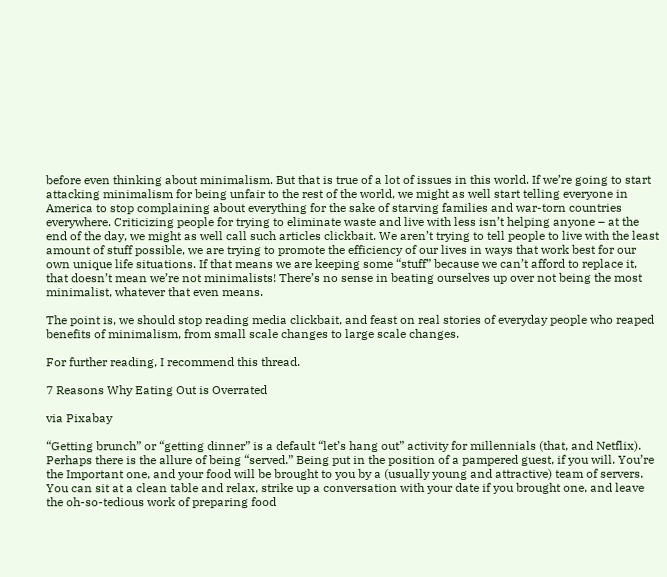before even thinking about minimalism. But that is true of a lot of issues in this world. If we’re going to start attacking minimalism for being unfair to the rest of the world, we might as well start telling everyone in America to stop complaining about everything for the sake of starving families and war-torn countries everywhere. Criticizing people for trying to eliminate waste and live with less isn’t helping anyone – at the end of the day, we might as well call such articles clickbait. We aren’t trying to tell people to live with the least amount of stuff possible, we are trying to promote the efficiency of our lives in ways that work best for our own unique life situations. If that means we are keeping some “stuff” because we can’t afford to replace it, that doesn’t mean we’re not minimalists! There’s no sense in beating ourselves up over not being the most minimalist, whatever that even means.

The point is, we should stop reading media clickbait, and feast on real stories of everyday people who reaped benefits of minimalism, from small scale changes to large scale changes.

For further reading, I recommend this thread.

7 Reasons Why Eating Out is Overrated

via Pixabay

“Getting brunch” or “getting dinner” is a default “let’s hang out” activity for millennials (that, and Netflix). Perhaps there is the allure of being “served.” Being put in the position of a pampered guest, if you will. You’re the Important one, and your food will be brought to you by a (usually young and attractive) team of servers. You can sit at a clean table and relax, strike up a conversation with your date if you brought one, and leave the oh-so-tedious work of preparing food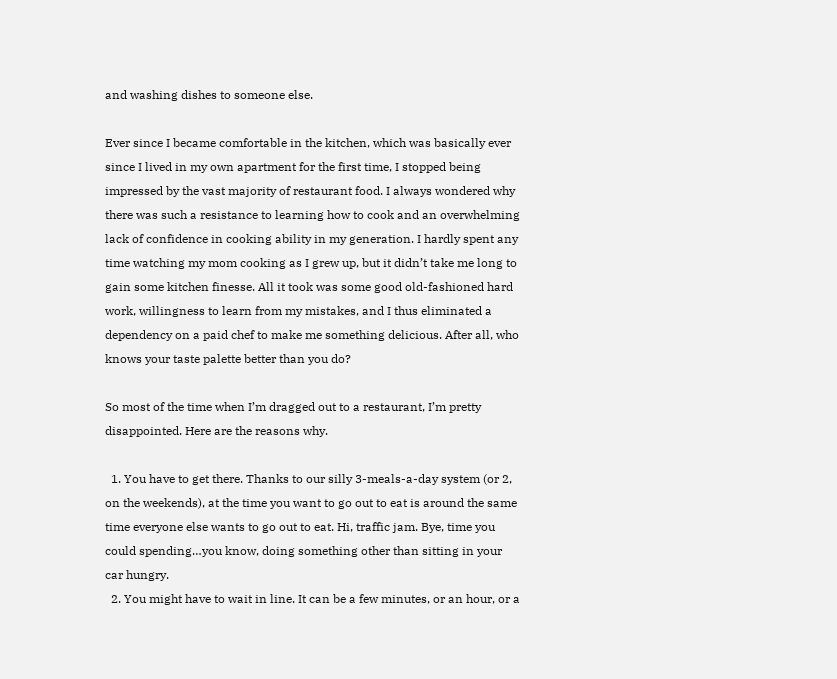and washing dishes to someone else.

Ever since I became comfortable in the kitchen, which was basically ever since I lived in my own apartment for the first time, I stopped being impressed by the vast majority of restaurant food. I always wondered why there was such a resistance to learning how to cook and an overwhelming lack of confidence in cooking ability in my generation. I hardly spent any time watching my mom cooking as I grew up, but it didn’t take me long to gain some kitchen finesse. All it took was some good old-fashioned hard work, willingness to learn from my mistakes, and I thus eliminated a dependency on a paid chef to make me something delicious. After all, who knows your taste palette better than you do?

So most of the time when I’m dragged out to a restaurant, I’m pretty disappointed. Here are the reasons why.

  1. You have to get there. Thanks to our silly 3-meals-a-day system (or 2, on the weekends), at the time you want to go out to eat is around the same time everyone else wants to go out to eat. Hi, traffic jam. Bye, time you could spending…you know, doing something other than sitting in your car hungry.
  2. You might have to wait in line. It can be a few minutes, or an hour, or a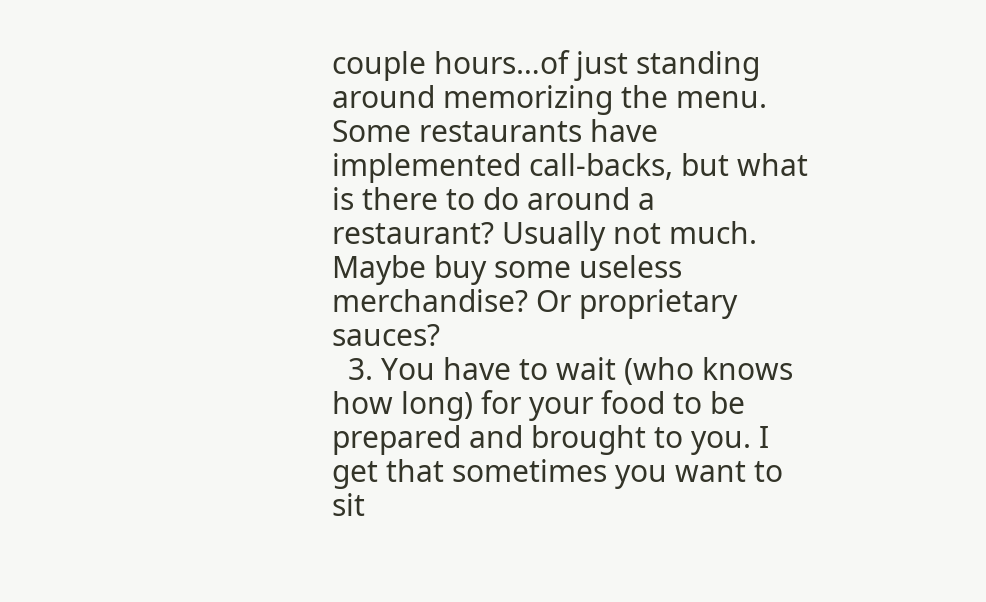couple hours…of just standing around memorizing the menu. Some restaurants have implemented call-backs, but what is there to do around a restaurant? Usually not much. Maybe buy some useless merchandise? Or proprietary sauces?
  3. You have to wait (who knows how long) for your food to be prepared and brought to you. I get that sometimes you want to sit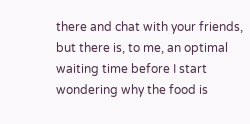there and chat with your friends, but there is, to me, an optimal waiting time before I start wondering why the food is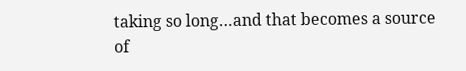taking so long…and that becomes a source of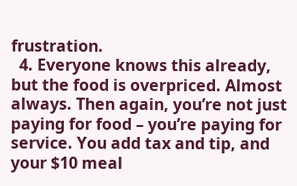frustration.
  4. Everyone knows this already, but the food is overpriced. Almost always. Then again, you’re not just paying for food – you’re paying for service. You add tax and tip, and your $10 meal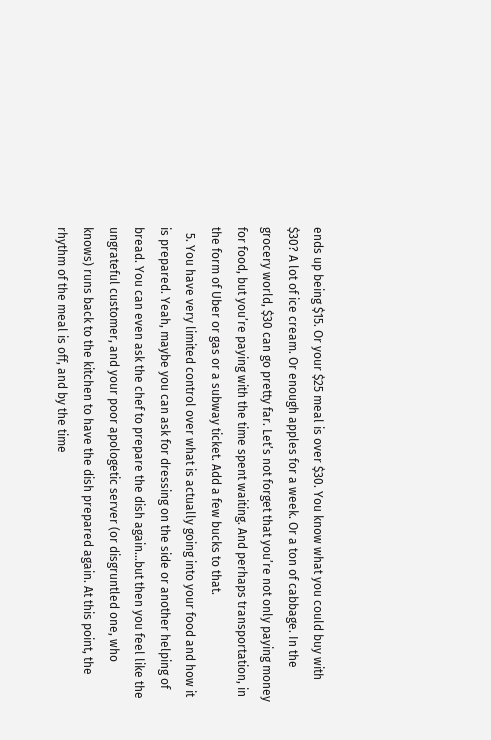ends up being $15. Or your $25 meal is over $30. You know what you could buy with $30? A lot of ice cream. Or enough apples for a week. Or a ton of cabbage. In the grocery world, $30 can go pretty far. Let’s not forget that you’re not only paying money for food, but you’re paying with the time spent waiting. And perhaps transportation, in the form of Uber or gas or a subway ticket. Add a few bucks to that.
  5. You have very limited control over what is actually going into your food and how it is prepared. Yeah, maybe you can ask for dressing on the side or another helping of bread. You can even ask the chef to prepare the dish again…but then you feel like the ungrateful customer, and your poor apologetic server (or disgruntled one, who knows) runs back to the kitchen to have the dish prepared again. At this point, the rhythm of the meal is off, and by the time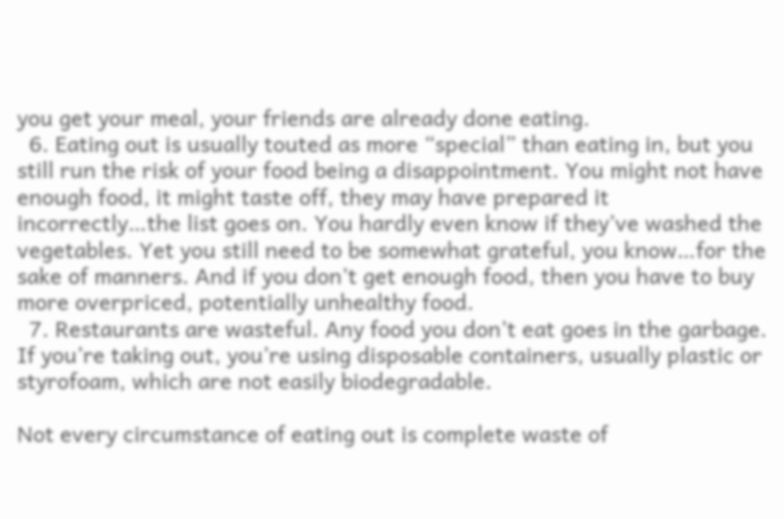you get your meal, your friends are already done eating.
  6. Eating out is usually touted as more “special” than eating in, but you still run the risk of your food being a disappointment. You might not have enough food, it might taste off, they may have prepared it incorrectly…the list goes on. You hardly even know if they’ve washed the vegetables. Yet you still need to be somewhat grateful, you know…for the sake of manners. And if you don’t get enough food, then you have to buy more overpriced, potentially unhealthy food.
  7. Restaurants are wasteful. Any food you don’t eat goes in the garbage. If you’re taking out, you’re using disposable containers, usually plastic or styrofoam, which are not easily biodegradable.

Not every circumstance of eating out is complete waste of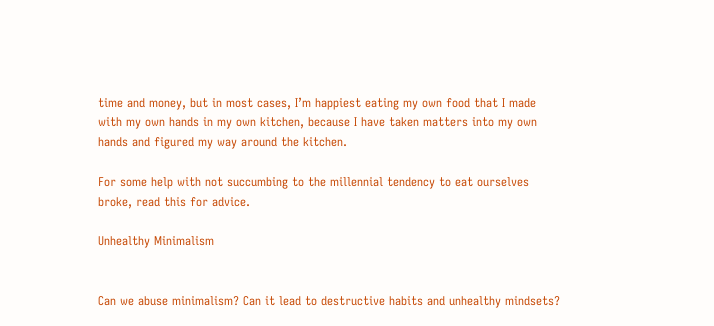time and money, but in most cases, I’m happiest eating my own food that I made with my own hands in my own kitchen, because I have taken matters into my own hands and figured my way around the kitchen.

For some help with not succumbing to the millennial tendency to eat ourselves broke, read this for advice.

Unhealthy Minimalism


Can we abuse minimalism? Can it lead to destructive habits and unhealthy mindsets?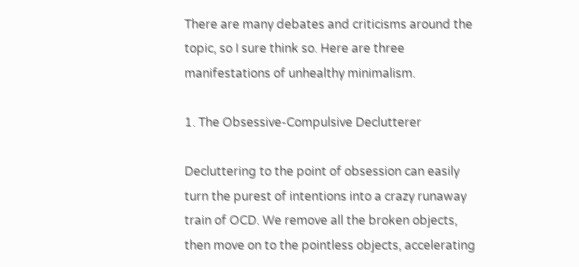There are many debates and criticisms around the topic, so I sure think so. Here are three manifestations of unhealthy minimalism.

1. The Obsessive-Compulsive Declutterer

Decluttering to the point of obsession can easily turn the purest of intentions into a crazy runaway train of OCD. We remove all the broken objects, then move on to the pointless objects, accelerating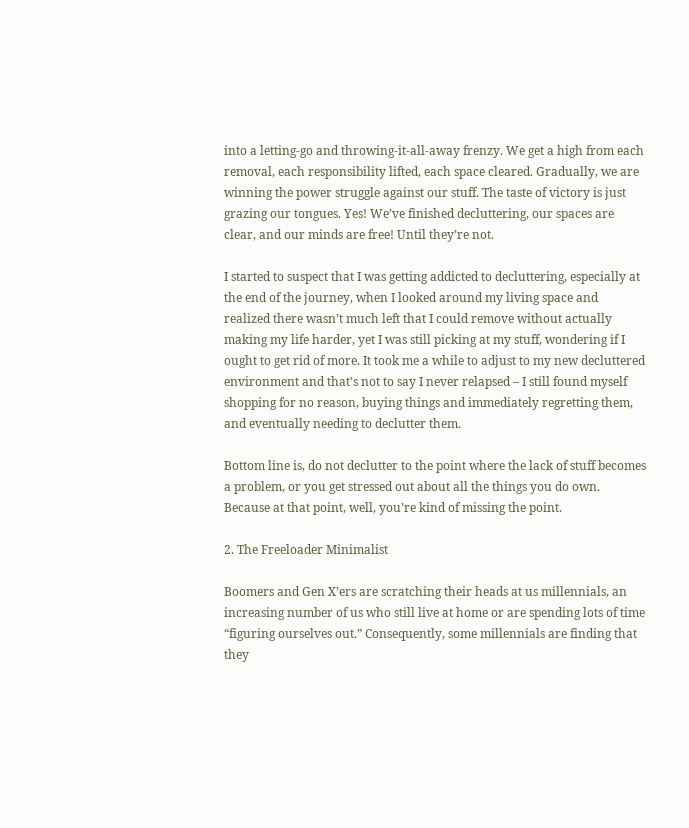into a letting-go and throwing-it-all-away frenzy. We get a high from each removal, each responsibility lifted, each space cleared. Gradually, we are winning the power struggle against our stuff. The taste of victory is just grazing our tongues. Yes! We’ve finished decluttering, our spaces are clear, and our minds are free! Until they’re not.

I started to suspect that I was getting addicted to decluttering, especially at the end of the journey, when I looked around my living space and realized there wasn’t much left that I could remove without actually making my life harder, yet I was still picking at my stuff, wondering if I ought to get rid of more. It took me a while to adjust to my new decluttered environment and that’s not to say I never relapsed – I still found myself shopping for no reason, buying things and immediately regretting them, and eventually needing to declutter them.

Bottom line is, do not declutter to the point where the lack of stuff becomes a problem, or you get stressed out about all the things you do own. Because at that point, well, you’re kind of missing the point.

2. The Freeloader Minimalist

Boomers and Gen X’ers are scratching their heads at us millennials, an increasing number of us who still live at home or are spending lots of time “figuring ourselves out.” Consequently, some millennials are finding that they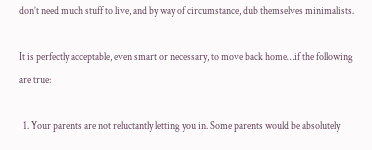don’t need much stuff to live, and by way of circumstance, dub themselves minimalists.

It is perfectly acceptable, even smart or necessary, to move back home…if the following are true:

  1. Your parents are not reluctantly letting you in. Some parents would be absolutely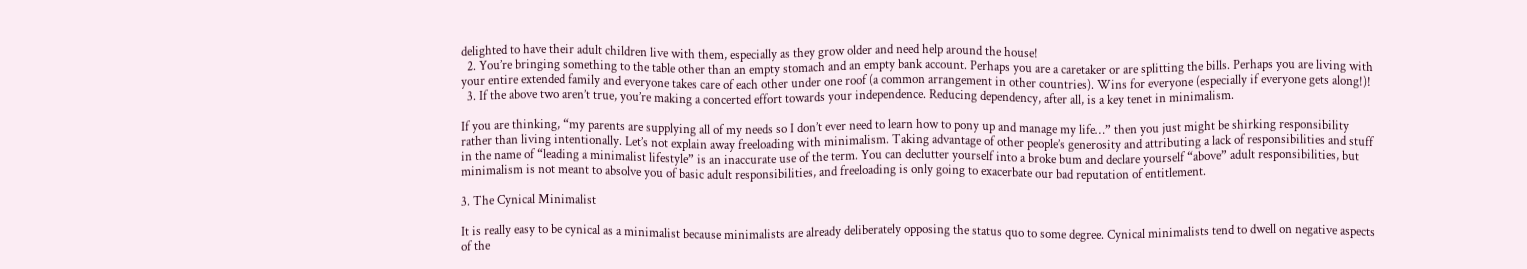delighted to have their adult children live with them, especially as they grow older and need help around the house!
  2. You’re bringing something to the table other than an empty stomach and an empty bank account. Perhaps you are a caretaker or are splitting the bills. Perhaps you are living with your entire extended family and everyone takes care of each other under one roof (a common arrangement in other countries). Wins for everyone (especially if everyone gets along!)!
  3. If the above two aren’t true, you’re making a concerted effort towards your independence. Reducing dependency, after all, is a key tenet in minimalism.

If you are thinking, “my parents are supplying all of my needs so I don’t ever need to learn how to pony up and manage my life…” then you just might be shirking responsibility rather than living intentionally. Let’s not explain away freeloading with minimalism. Taking advantage of other people’s generosity and attributing a lack of responsibilities and stuff in the name of “leading a minimalist lifestyle” is an inaccurate use of the term. You can declutter yourself into a broke bum and declare yourself “above” adult responsibilities, but minimalism is not meant to absolve you of basic adult responsibilities, and freeloading is only going to exacerbate our bad reputation of entitlement.

3. The Cynical Minimalist

It is really easy to be cynical as a minimalist because minimalists are already deliberately opposing the status quo to some degree. Cynical minimalists tend to dwell on negative aspects of the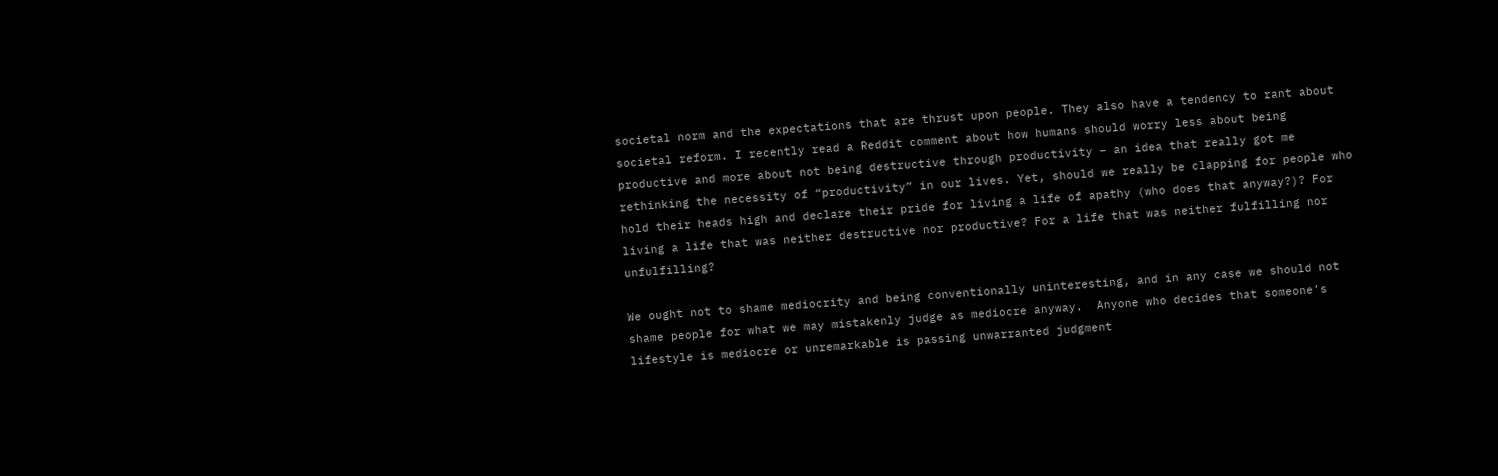societal norm and the expectations that are thrust upon people. They also have a tendency to rant about societal reform. I recently read a Reddit comment about how humans should worry less about being productive and more about not being destructive through productivity – an idea that really got me rethinking the necessity of “productivity” in our lives. Yet, should we really be clapping for people who hold their heads high and declare their pride for living a life of apathy (who does that anyway?)? For living a life that was neither destructive nor productive? For a life that was neither fulfilling nor unfulfilling?

We ought not to shame mediocrity and being conventionally uninteresting, and in any case we should not shame people for what we may mistakenly judge as mediocre anyway.  Anyone who decides that someone’s lifestyle is mediocre or unremarkable is passing unwarranted judgment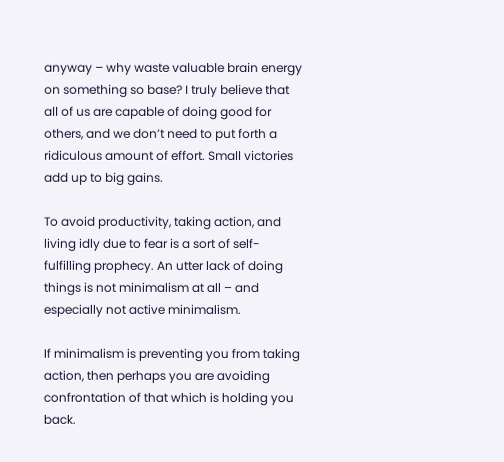anyway – why waste valuable brain energy on something so base? I truly believe that all of us are capable of doing good for others, and we don’t need to put forth a ridiculous amount of effort. Small victories add up to big gains.

To avoid productivity, taking action, and living idly due to fear is a sort of self-fulfilling prophecy. An utter lack of doing things is not minimalism at all – and especially not active minimalism.

If minimalism is preventing you from taking action, then perhaps you are avoiding confrontation of that which is holding you back.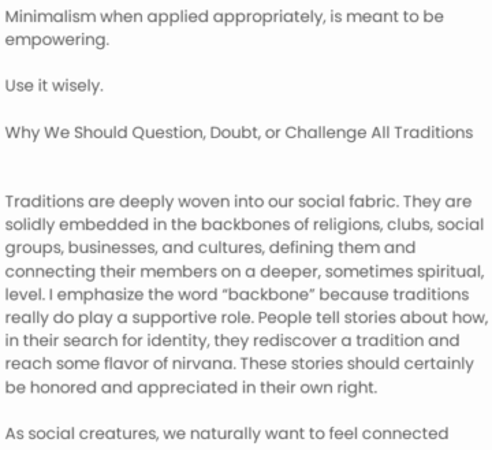Minimalism when applied appropriately, is meant to be empowering.

Use it wisely.

Why We Should Question, Doubt, or Challenge All Traditions


Traditions are deeply woven into our social fabric. They are solidly embedded in the backbones of religions, clubs, social groups, businesses, and cultures, defining them and connecting their members on a deeper, sometimes spiritual, level. I emphasize the word “backbone” because traditions really do play a supportive role. People tell stories about how, in their search for identity, they rediscover a tradition and reach some flavor of nirvana. These stories should certainly be honored and appreciated in their own right.

As social creatures, we naturally want to feel connected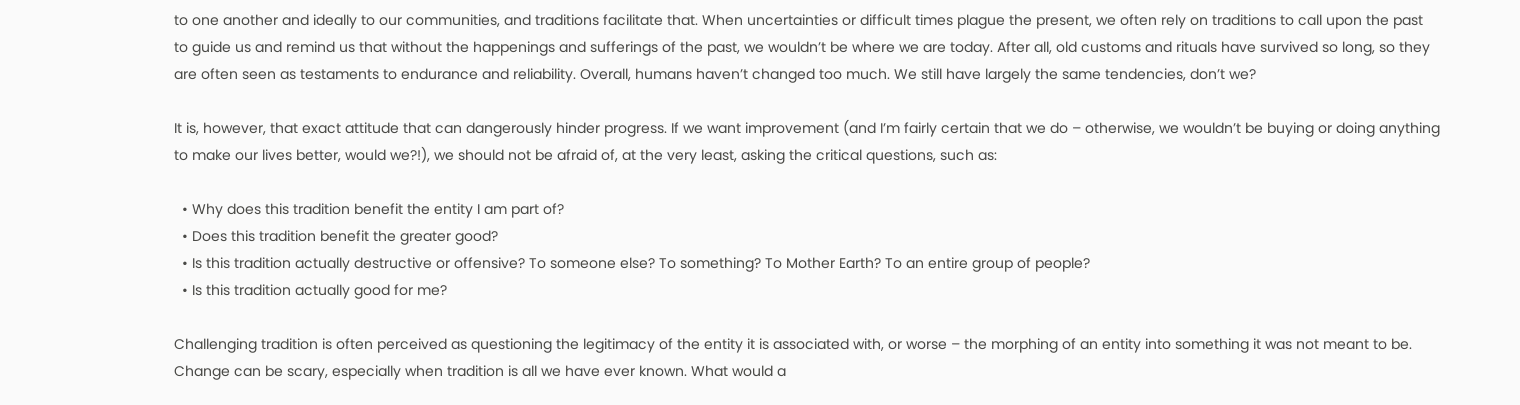to one another and ideally to our communities, and traditions facilitate that. When uncertainties or difficult times plague the present, we often rely on traditions to call upon the past to guide us and remind us that without the happenings and sufferings of the past, we wouldn’t be where we are today. After all, old customs and rituals have survived so long, so they are often seen as testaments to endurance and reliability. Overall, humans haven’t changed too much. We still have largely the same tendencies, don’t we?

It is, however, that exact attitude that can dangerously hinder progress. If we want improvement (and I’m fairly certain that we do – otherwise, we wouldn’t be buying or doing anything to make our lives better, would we?!), we should not be afraid of, at the very least, asking the critical questions, such as:

  • Why does this tradition benefit the entity I am part of?
  • Does this tradition benefit the greater good?
  • Is this tradition actually destructive or offensive? To someone else? To something? To Mother Earth? To an entire group of people?
  • Is this tradition actually good for me?

Challenging tradition is often perceived as questioning the legitimacy of the entity it is associated with, or worse – the morphing of an entity into something it was not meant to be. Change can be scary, especially when tradition is all we have ever known. What would a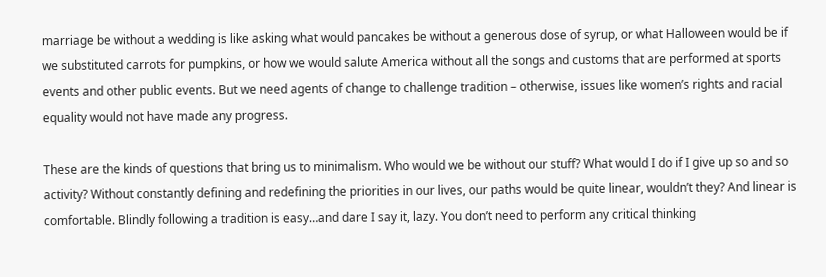marriage be without a wedding is like asking what would pancakes be without a generous dose of syrup, or what Halloween would be if we substituted carrots for pumpkins, or how we would salute America without all the songs and customs that are performed at sports events and other public events. But we need agents of change to challenge tradition – otherwise, issues like women’s rights and racial equality would not have made any progress.

These are the kinds of questions that bring us to minimalism. Who would we be without our stuff? What would I do if I give up so and so activity? Without constantly defining and redefining the priorities in our lives, our paths would be quite linear, wouldn’t they? And linear is comfortable. Blindly following a tradition is easy…and dare I say it, lazy. You don’t need to perform any critical thinking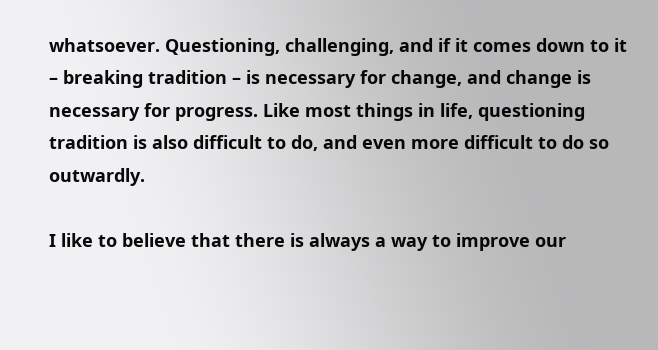whatsoever. Questioning, challenging, and if it comes down to it – breaking tradition – is necessary for change, and change is necessary for progress. Like most things in life, questioning tradition is also difficult to do, and even more difficult to do so outwardly.

I like to believe that there is always a way to improve our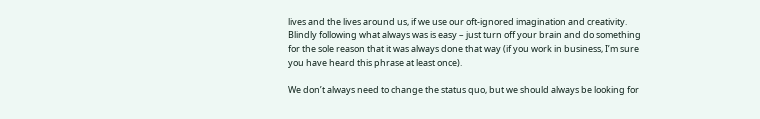lives and the lives around us, if we use our oft-ignored imagination and creativity. Blindly following what always was is easy – just turn off your brain and do something for the sole reason that it was always done that way (if you work in business, I’m sure you have heard this phrase at least once).

We don’t always need to change the status quo, but we should always be looking for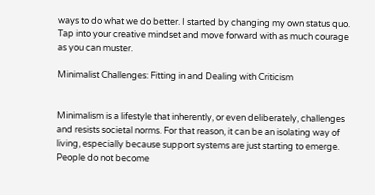ways to do what we do better. I started by changing my own status quo. Tap into your creative mindset and move forward with as much courage as you can muster.

Minimalist Challenges: Fitting in and Dealing with Criticism


Minimalism is a lifestyle that inherently, or even deliberately, challenges and resists societal norms. For that reason, it can be an isolating way of living, especially because support systems are just starting to emerge. People do not become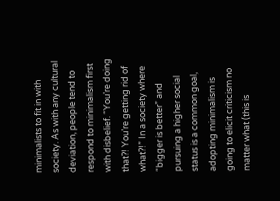minimalists to fit in with society. As with any cultural deviation, people tend to respond to minimalism first with disbelief. “You’re doing that?! You’re getting rid of what?!” In a society where “bigger is better” and pursuing a higher social status is a common goal, adopting minimalism is going to elicit criticism no matter what (this is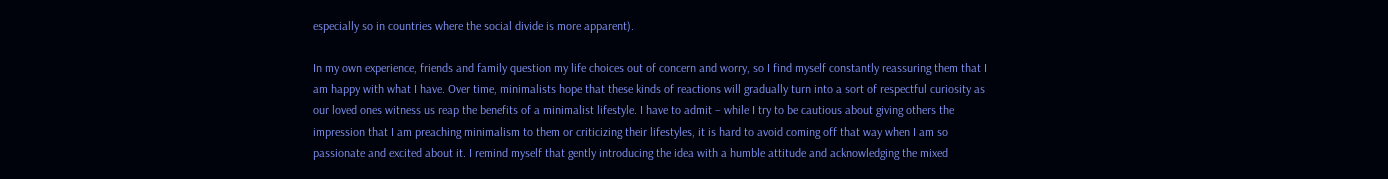especially so in countries where the social divide is more apparent).

In my own experience, friends and family question my life choices out of concern and worry, so I find myself constantly reassuring them that I am happy with what I have. Over time, minimalists hope that these kinds of reactions will gradually turn into a sort of respectful curiosity as our loved ones witness us reap the benefits of a minimalist lifestyle. I have to admit – while I try to be cautious about giving others the impression that I am preaching minimalism to them or criticizing their lifestyles, it is hard to avoid coming off that way when I am so passionate and excited about it. I remind myself that gently introducing the idea with a humble attitude and acknowledging the mixed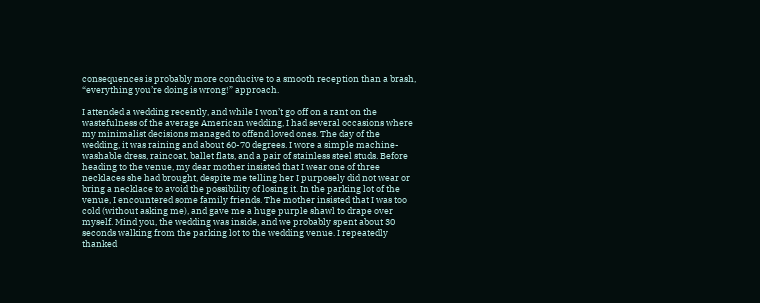consequences is probably more conducive to a smooth reception than a brash, “everything you’re doing is wrong!” approach.

I attended a wedding recently, and while I won’t go off on a rant on the wastefulness of the average American wedding, I had several occasions where my minimalist decisions managed to offend loved ones. The day of the wedding, it was raining and about 60-70 degrees. I wore a simple machine-washable dress, raincoat, ballet flats, and a pair of stainless steel studs. Before heading to the venue, my dear mother insisted that I wear one of three necklaces she had brought, despite me telling her I purposely did not wear or bring a necklace to avoid the possibility of losing it. In the parking lot of the venue, I encountered some family friends. The mother insisted that I was too cold (without asking me), and gave me a huge purple shawl to drape over myself. Mind you, the wedding was inside, and we probably spent about 30 seconds walking from the parking lot to the wedding venue. I repeatedly thanked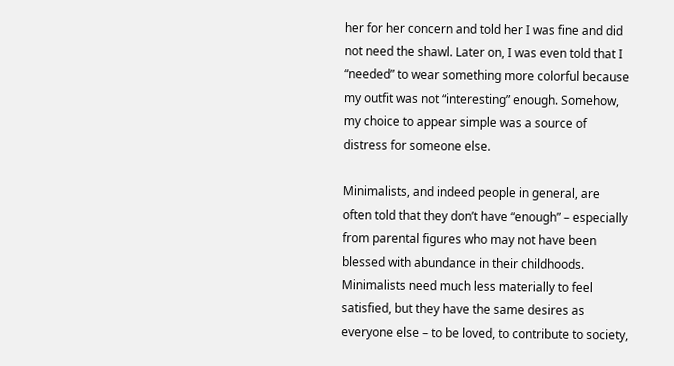her for her concern and told her I was fine and did not need the shawl. Later on, I was even told that I “needed” to wear something more colorful because my outfit was not “interesting” enough. Somehow, my choice to appear simple was a source of distress for someone else.

Minimalists, and indeed people in general, are often told that they don’t have “enough” – especially from parental figures who may not have been blessed with abundance in their childhoods. Minimalists need much less materially to feel satisfied, but they have the same desires as everyone else – to be loved, to contribute to society,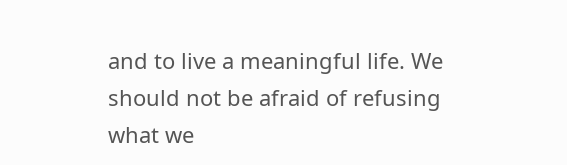and to live a meaningful life. We should not be afraid of refusing what we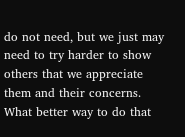do not need, but we just may need to try harder to show others that we appreciate them and their concerns. What better way to do that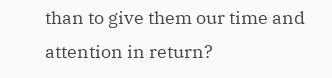than to give them our time and attention in return?